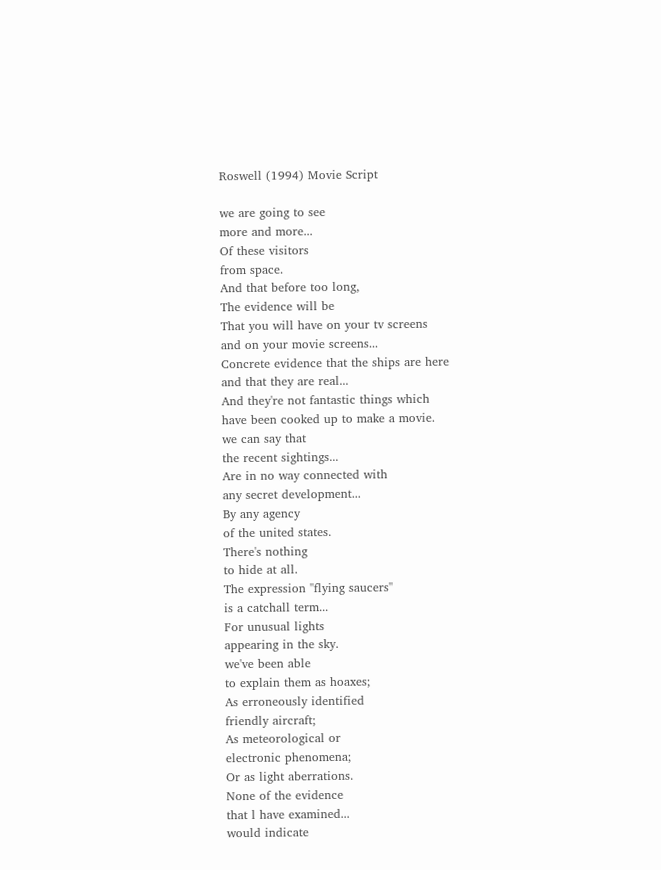Roswell (1994) Movie Script

we are going to see
more and more...
Of these visitors
from space.
And that before too long,
The evidence will be
That you will have on your tv screens
and on your movie screens...
Concrete evidence that the ships are here
and that they are real...
And they're not fantastic things which
have been cooked up to make a movie.
we can say that
the recent sightings...
Are in no way connected with
any secret development...
By any agency
of the united states.
There's nothing
to hide at all.
The expression ''flying saucers''
is a catchall term...
For unusual lights
appearing in the sky.
we've been able
to explain them as hoaxes;
As erroneously identified
friendly aircraft;
As meteorological or
electronic phenomena;
Or as light aberrations.
None of the evidence
that l have examined...
would indicate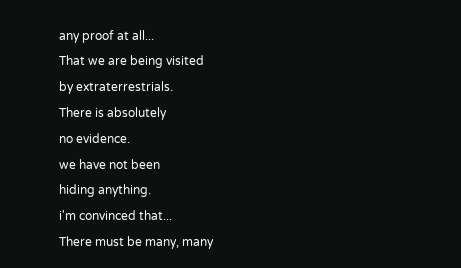any proof at all...
That we are being visited
by extraterrestrials.
There is absolutely
no evidence.
we have not been
hiding anything.
i'm convinced that...
There must be many, many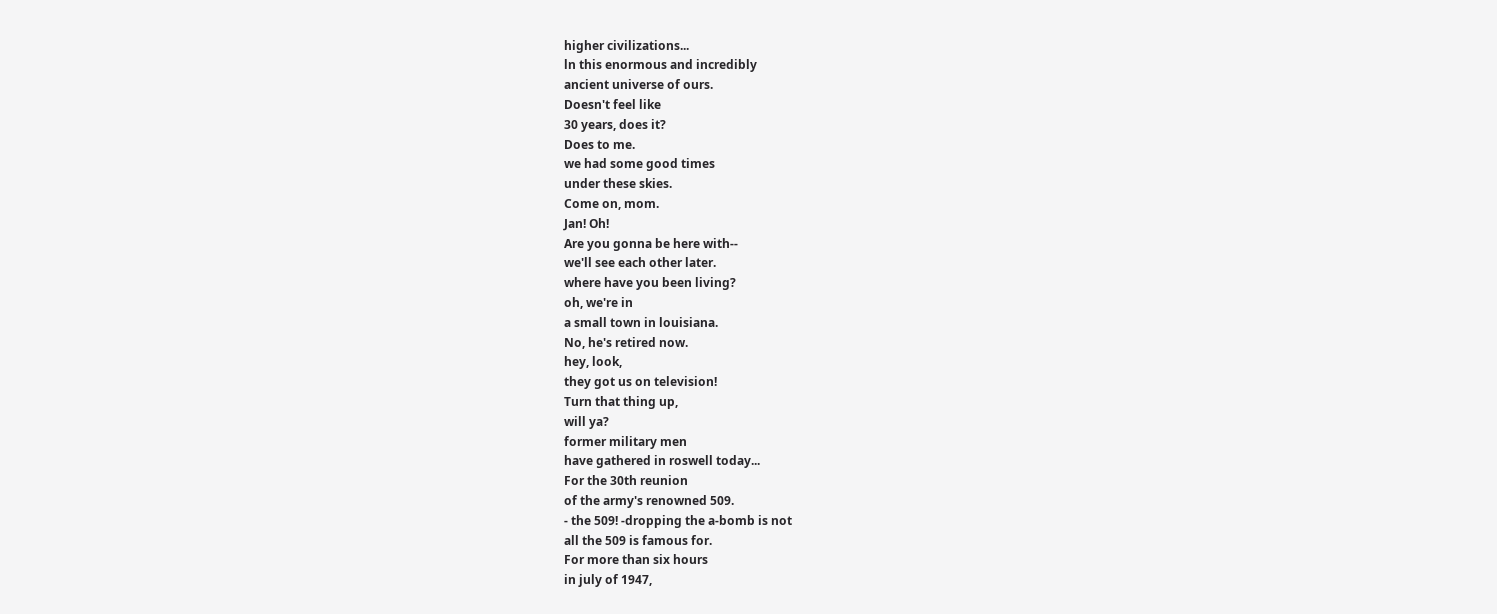higher civilizations...
ln this enormous and incredibly
ancient universe of ours.
Doesn't feel like
30 years, does it?
Does to me.
we had some good times
under these skies.
Come on, mom.
Jan! Oh!
Are you gonna be here with--
we'll see each other later.
where have you been living?
oh, we're in
a small town in louisiana.
No, he's retired now.
hey, look,
they got us on television!
Turn that thing up,
will ya?
former military men
have gathered in roswell today...
For the 30th reunion
of the army's renowned 509.
- the 509! -dropping the a-bomb is not
all the 509 is famous for.
For more than six hours
in july of 1947,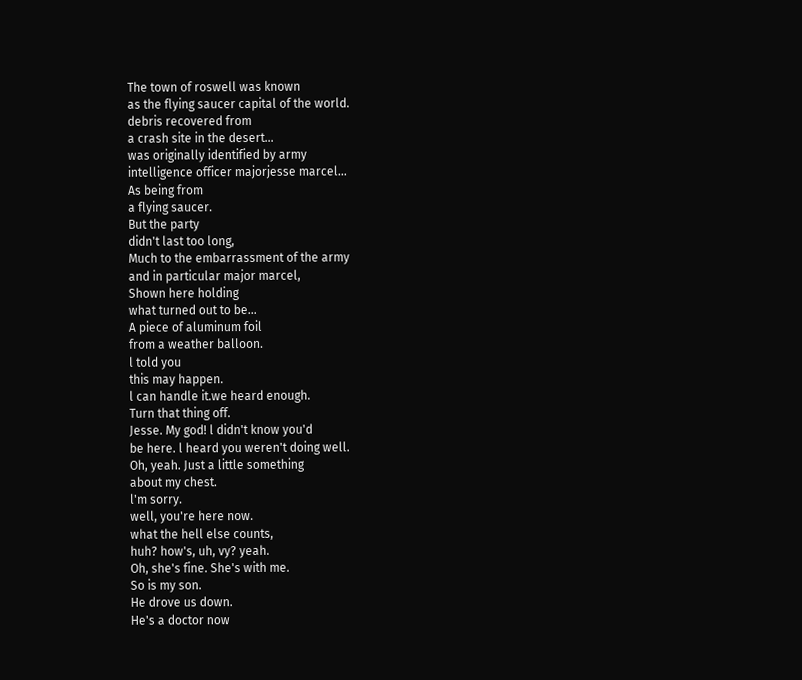The town of roswell was known
as the flying saucer capital of the world.
debris recovered from
a crash site in the desert...
was originally identified by army
intelligence officer majorjesse marcel...
As being from
a flying saucer.
But the party
didn't last too long,
Much to the embarrassment of the army
and in particular major marcel,
Shown here holding
what turned out to be...
A piece of aluminum foil
from a weather balloon.
l told you
this may happen.
l can handle it.we heard enough.
Turn that thing off.
Jesse. My god! l didn't know you'd
be here. l heard you weren't doing well.
Oh, yeah. Just a little something
about my chest.
l'm sorry.
well, you're here now.
what the hell else counts,
huh? how's, uh, vy? yeah.
Oh, she's fine. She's with me.
So is my son.
He drove us down.
He's a doctor now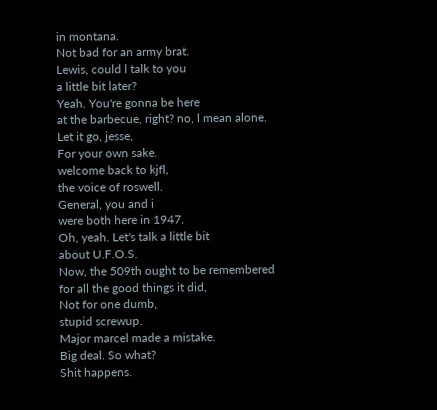in montana.
Not bad for an army brat.
Lewis, could l talk to you
a little bit later?
Yeah. You're gonna be here
at the barbecue, right? no, l mean alone.
Let it go, jesse,
For your own sake.
welcome back to kjfl,
the voice of roswell.
General, you and i
were both here in 1947.
Oh, yeah. Let's talk a little bit
about U.F.O.S.
Now, the 509th ought to be remembered
for all the good things it did,
Not for one dumb,
stupid screwup.
Major marcel made a mistake.
Big deal. So what?
Shit happens.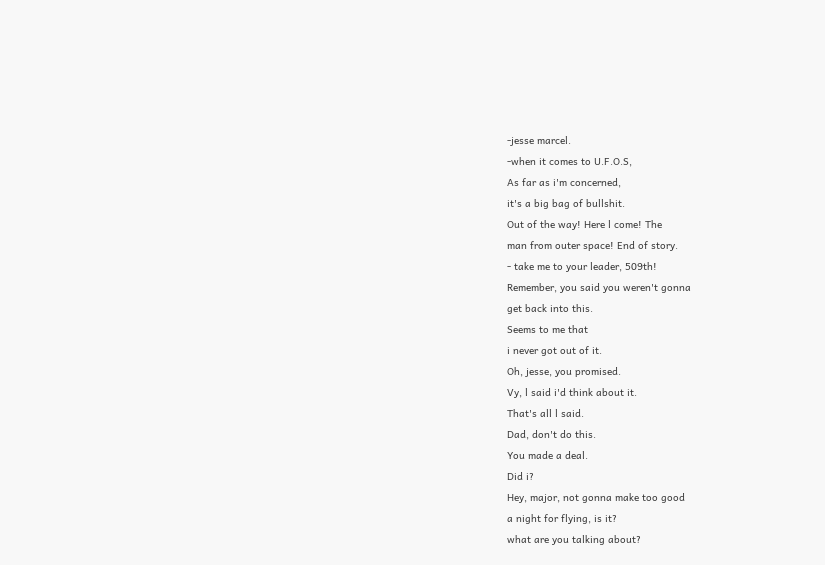-jesse marcel.
-when it comes to U.F.O.S,
As far as i'm concerned,
it's a big bag of bullshit.
Out of the way! Here l come! The
man from outer space! End of story.
- take me to your leader, 509th!
Remember, you said you weren't gonna
get back into this.
Seems to me that
i never got out of it.
Oh, jesse, you promised.
Vy, l said i'd think about it.
That's all l said.
Dad, don't do this.
You made a deal.
Did i?
Hey, major, not gonna make too good
a night for flying, is it?
what are you talking about?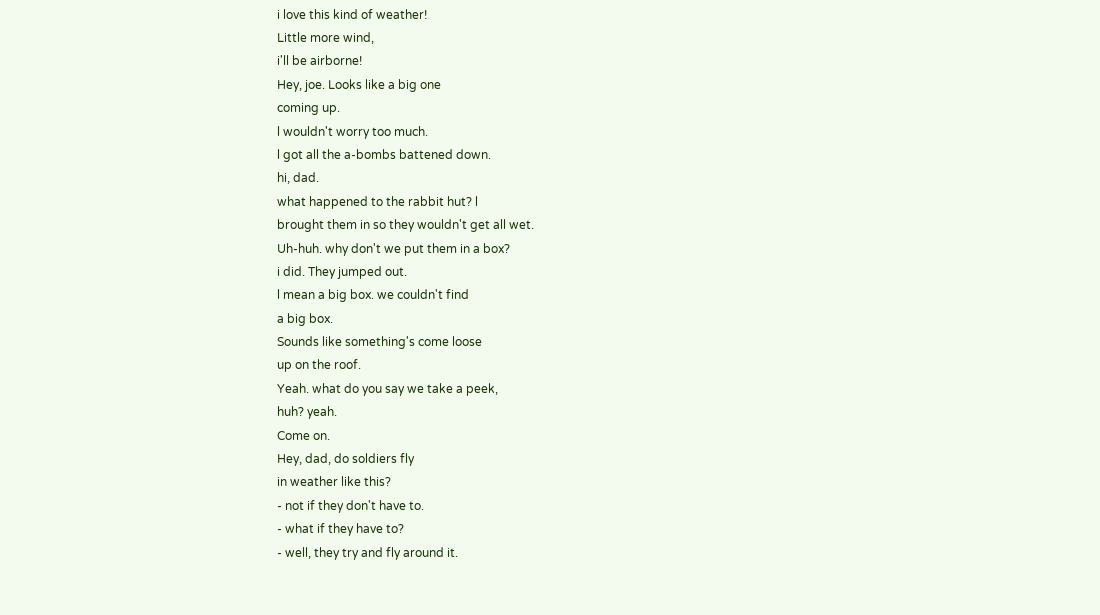i love this kind of weather!
Little more wind,
i'll be airborne!
Hey, joe. Looks like a big one
coming up.
l wouldn't worry too much.
l got all the a-bombs battened down.
hi, dad.
what happened to the rabbit hut? l
brought them in so they wouldn't get all wet.
Uh-huh. why don't we put them in a box?
i did. They jumped out.
l mean a big box. we couldn't find
a big box.
Sounds like something's come loose
up on the roof.
Yeah. what do you say we take a peek,
huh? yeah.
Come on.
Hey, dad, do soldiers fly
in weather like this?
- not if they don't have to.
- what if they have to?
- well, they try and fly around it.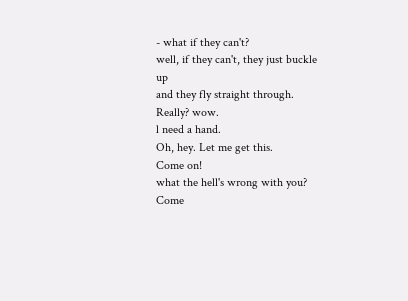- what if they can't?
well, if they can't, they just buckle up
and they fly straight through.
Really? wow.
l need a hand.
Oh, hey. Let me get this.
Come on!
what the hell's wrong with you?
Come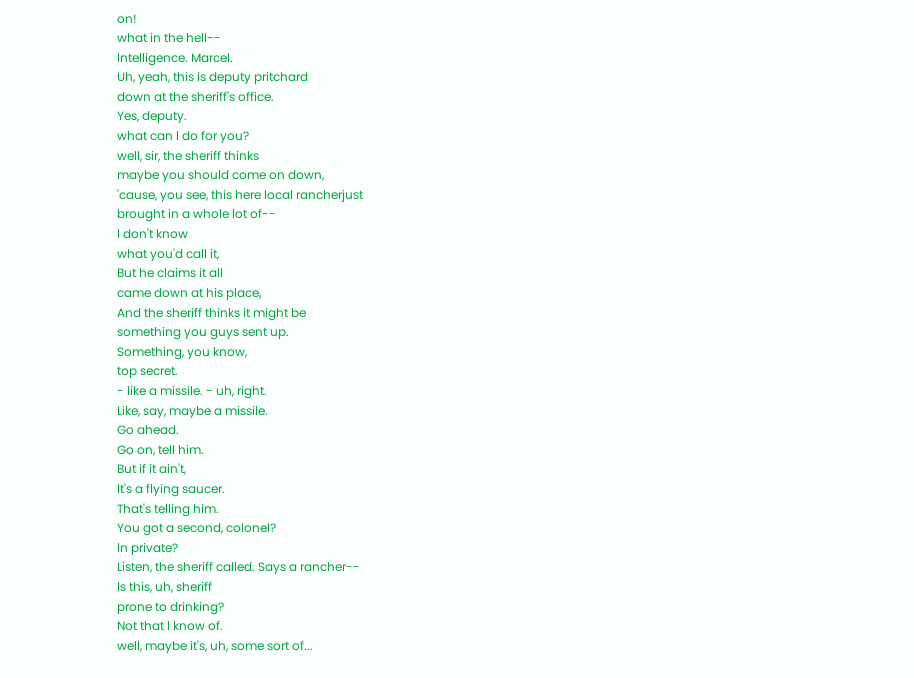on!
what in the hell--
lntelligence. Marcel.
Uh, yeah, this is deputy pritchard
down at the sheriff's office.
Yes, deputy.
what can l do for you?
well, sir, the sheriff thinks
maybe you should come on down,
'cause, you see, this here local rancherjust
brought in a whole lot of--
l don't know
what you'd call it,
But he claims it all
came down at his place,
And the sheriff thinks it might be
something you guys sent up.
Something, you know,
top secret.
- like a missile. - uh, right.
Like, say, maybe a missile.
Go ahead.
Go on, tell him.
But if it ain't,
lt's a flying saucer.
That's telling him.
You got a second, colonel?
ln private?
Listen, the sheriff called. Says a rancher--
ls this, uh, sheriff
prone to drinking?
Not that l know of.
well, maybe it's, uh, some sort of...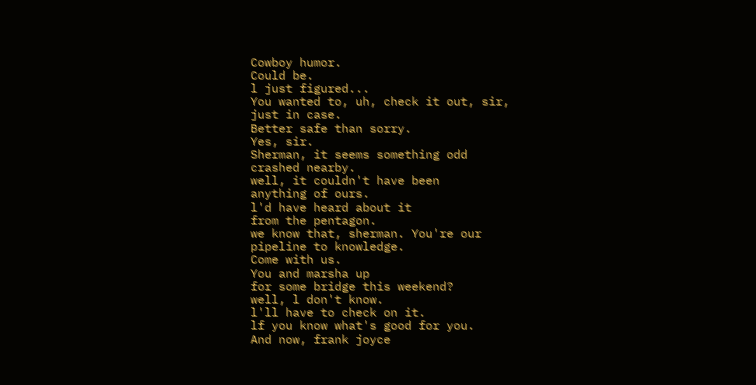Cowboy humor.
Could be.
l just figured...
You wanted to, uh, check it out, sir,
just in case.
Better safe than sorry.
Yes, sir.
Sherman, it seems something odd
crashed nearby.
well, it couldn't have been
anything of ours.
l'd have heard about it
from the pentagon.
we know that, sherman. You're our
pipeline to knowledge.
Come with us.
You and marsha up
for some bridge this weekend?
well, l don't know.
l'll have to check on it.
lf you know what's good for you.
And now, frank joyce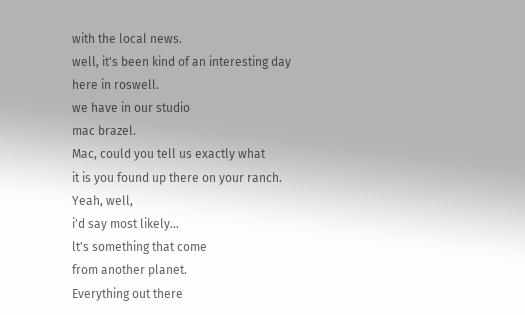with the local news.
well, it's been kind of an interesting day
here in roswell.
we have in our studio
mac brazel.
Mac, could you tell us exactly what
it is you found up there on your ranch.
Yeah, well,
i'd say most likely...
lt's something that come
from another planet.
Everything out there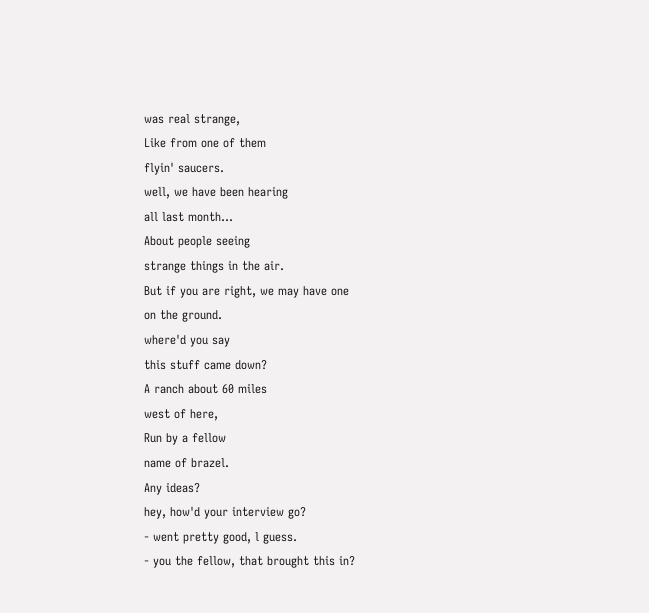was real strange,
Like from one of them
flyin' saucers.
well, we have been hearing
all last month...
About people seeing
strange things in the air.
But if you are right, we may have one
on the ground.
where'd you say
this stuff came down?
A ranch about 60 miles
west of here,
Run by a fellow
name of brazel.
Any ideas?
hey, how'd your interview go?
- went pretty good, l guess.
- you the fellow, that brought this in?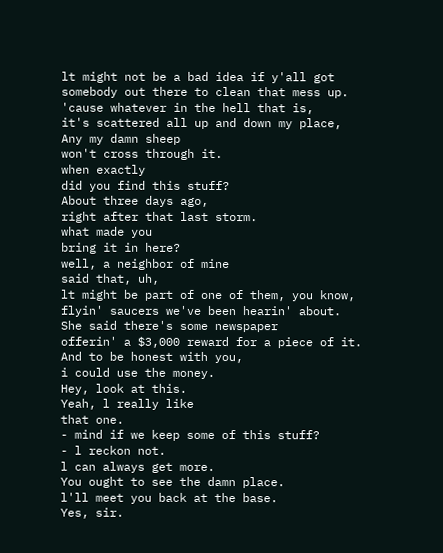lt might not be a bad idea if y'all got
somebody out there to clean that mess up.
'cause whatever in the hell that is,
it's scattered all up and down my place,
Any my damn sheep
won't cross through it.
when exactly
did you find this stuff?
About three days ago,
right after that last storm.
what made you
bring it in here?
well, a neighbor of mine
said that, uh,
lt might be part of one of them, you know,
flyin' saucers we've been hearin' about.
She said there's some newspaper
offerin' a $3,000 reward for a piece of it.
And to be honest with you,
i could use the money.
Hey, look at this.
Yeah, l really like
that one.
- mind if we keep some of this stuff?
- l reckon not.
l can always get more.
You ought to see the damn place.
l'll meet you back at the base.
Yes, sir.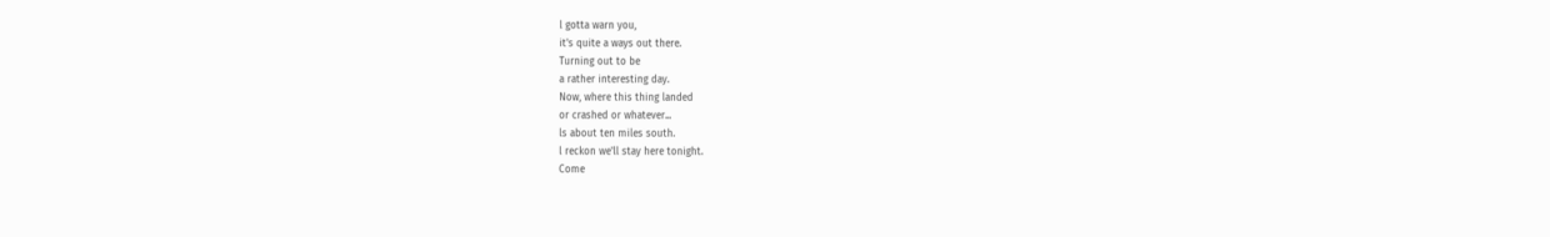l gotta warn you,
it's quite a ways out there.
Turning out to be
a rather interesting day.
Now, where this thing landed
or crashed or whatever...
ls about ten miles south.
l reckon we'll stay here tonight.
Come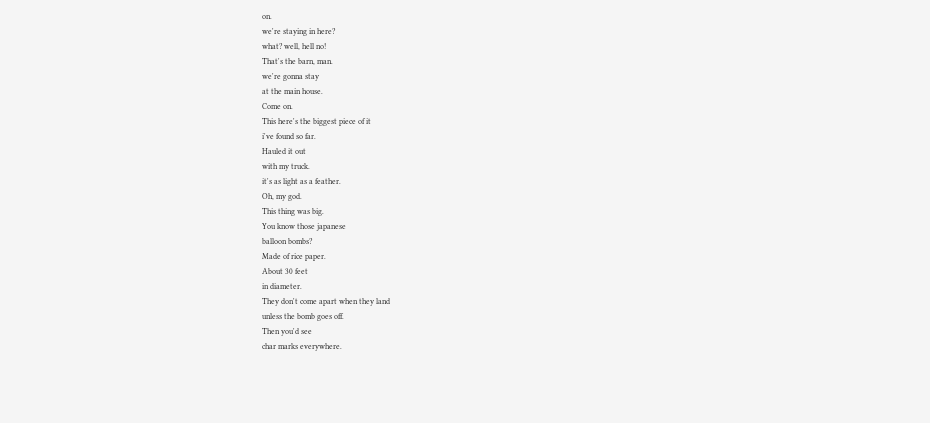on.
we're staying in here?
what? well, hell no!
That's the barn, man.
we're gonna stay
at the main house.
Come on.
This here's the biggest piece of it
i've found so far.
Hauled it out
with my truck.
it's as light as a feather.
Oh, my god.
This thing was big.
You know those japanese
balloon bombs?
Made of rice paper.
About 30 feet
in diameter.
They don't come apart when they land
unless the bomb goes off.
Then you'd see
char marks everywhere.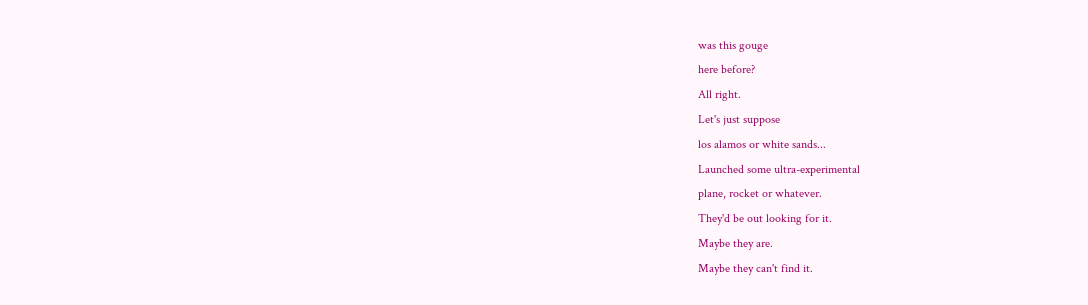was this gouge
here before?
All right.
Let's just suppose
los alamos or white sands...
Launched some ultra-experimental
plane, rocket or whatever.
They'd be out looking for it.
Maybe they are.
Maybe they can't find it.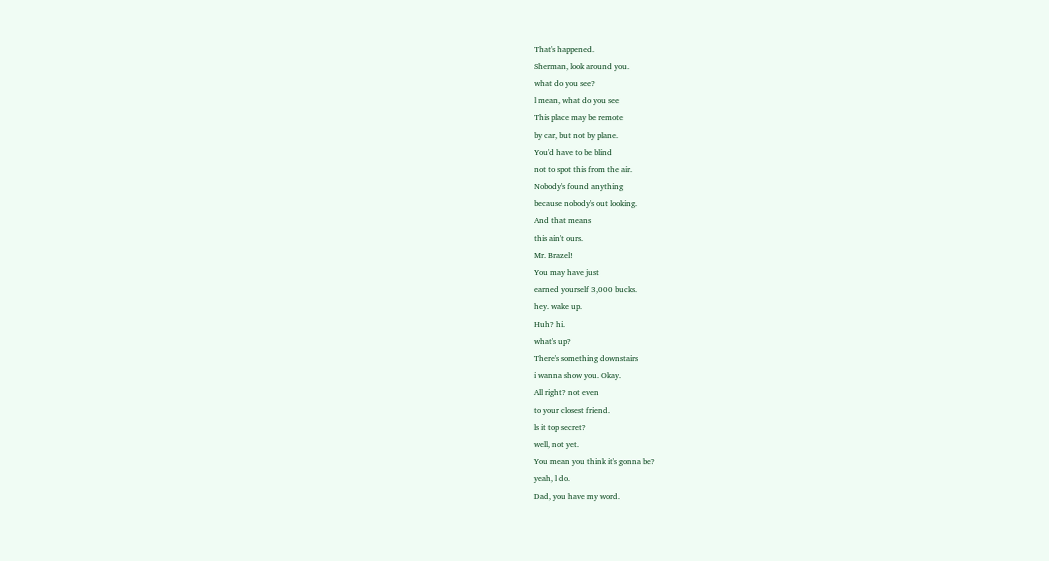That's happened.
Sherman, look around you.
what do you see?
l mean, what do you see
This place may be remote
by car, but not by plane.
You'd have to be blind
not to spot this from the air.
Nobody's found anything
because nobody's out looking.
And that means
this ain't ours.
Mr. Brazel!
You may have just
earned yourself 3,000 bucks.
hey. wake up.
Huh? hi.
what's up?
There's something downstairs
i wanna show you. Okay.
All right? not even
to your closest friend.
ls it top secret?
well, not yet.
You mean you think it's gonna be?
yeah, l do.
Dad, you have my word.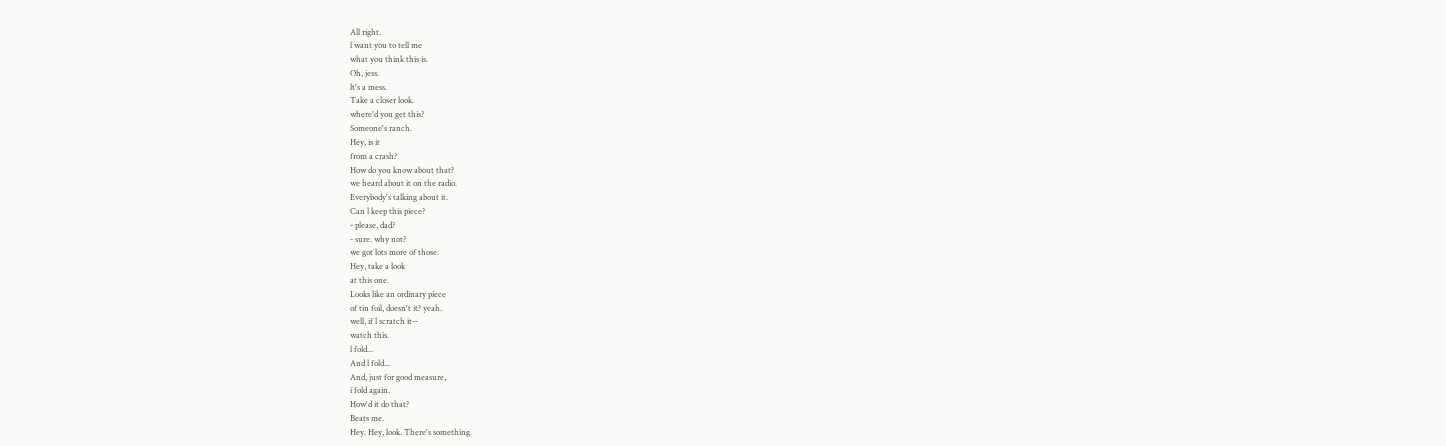All right.
l want you to tell me
what you think this is.
Oh, jess.
lt's a mess.
Take a closer look.
where'd you get this?
Someone's ranch.
Hey, is it
from a crash?
How do you know about that?
we heard about it on the radio.
Everybody's talking about it.
Can l keep this piece?
- please, dad?
- sure. why not?
we got lots more of those.
Hey, take a look
at this one.
Looks like an ordinary piece
of tin foil, doesn't it? yeah.
well, if l scratch it--
watch this.
l fold...
And l fold...
And, just for good measure,
i fold again.
How'd it do that?
Beats me.
Hey. Hey, look. There's something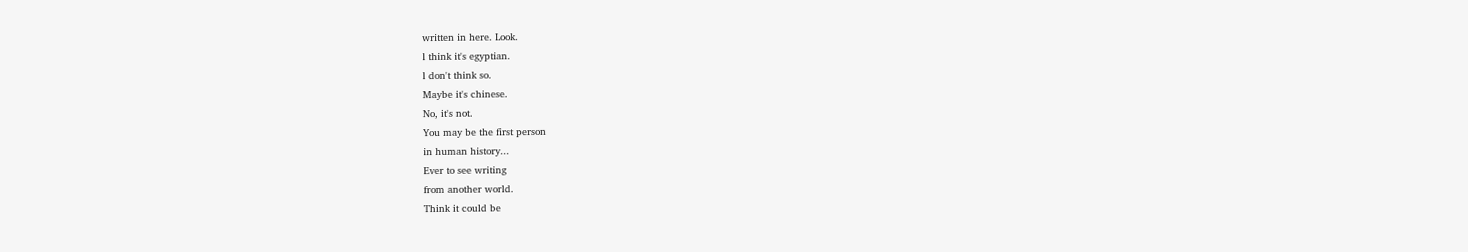written in here. Look.
l think it's egyptian.
l don't think so.
Maybe it's chinese.
No, it's not.
You may be the first person
in human history...
Ever to see writing
from another world.
Think it could be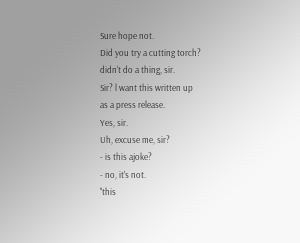Sure hope not.
Did you try a cutting torch?
didn't do a thing, sir.
Sir? l want this written up
as a press release.
Yes, sir.
Uh, excuse me, sir?
- is this ajoke?
- no, it's not.
''this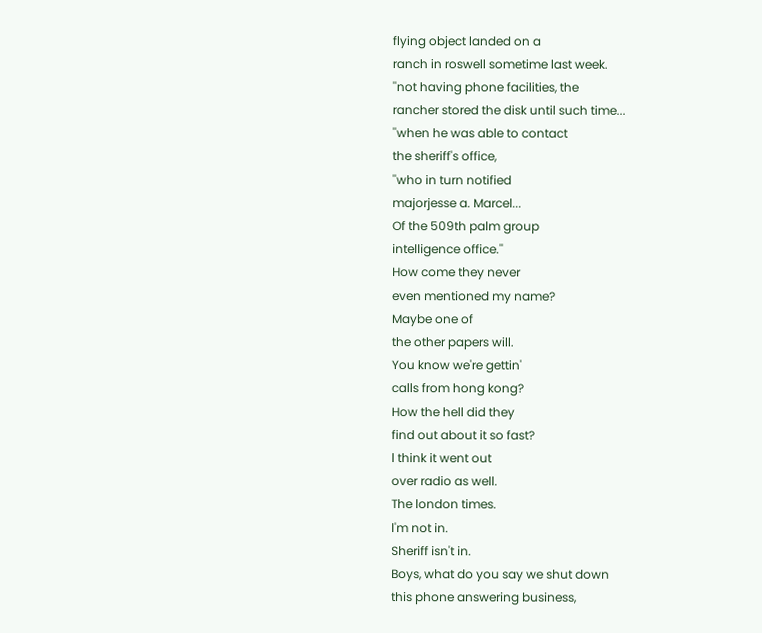flying object landed on a
ranch in roswell sometime last week.
''not having phone facilities, the
rancher stored the disk until such time...
''when he was able to contact
the sheriff's office,
''who in turn notified
majorjesse a. Marcel...
Of the 509th palm group
intelligence office.''
How come they never
even mentioned my name?
Maybe one of
the other papers will.
You know we're gettin'
calls from hong kong?
How the hell did they
find out about it so fast?
l think it went out
over radio as well.
The london times.
l'm not in.
Sheriff isn't in.
Boys, what do you say we shut down
this phone answering business,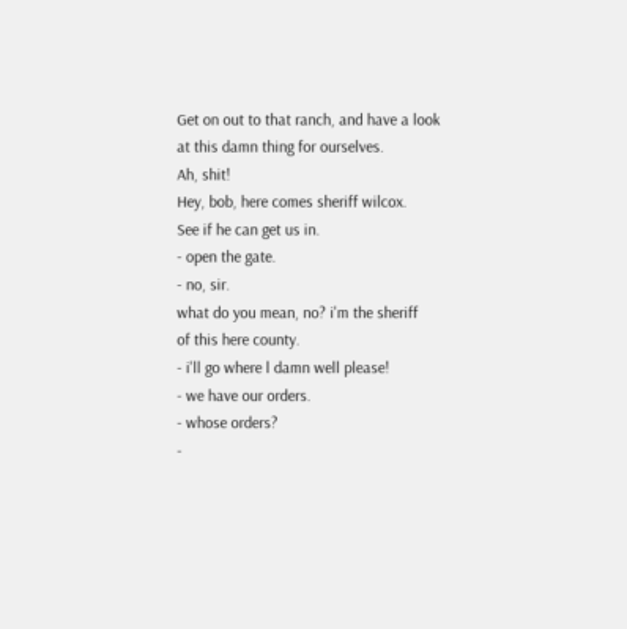Get on out to that ranch, and have a look
at this damn thing for ourselves.
Ah, shit!
Hey, bob, here comes sheriff wilcox.
See if he can get us in.
- open the gate.
- no, sir.
what do you mean, no? i'm the sheriff
of this here county.
- i'll go where l damn well please!
- we have our orders.
- whose orders?
-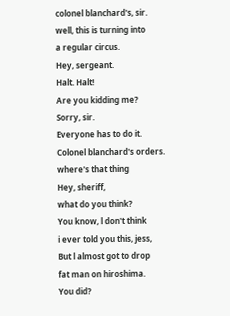colonel blanchard's, sir.
well, this is turning into
a regular circus.
Hey, sergeant.
Halt. Halt!
Are you kidding me?
Sorry, sir.
Everyone has to do it.
Colonel blanchard's orders.
where's that thing
Hey, sheriff,
what do you think?
You know, l don't think
i ever told you this, jess,
But l almost got to drop
fat man on hiroshima.
You did?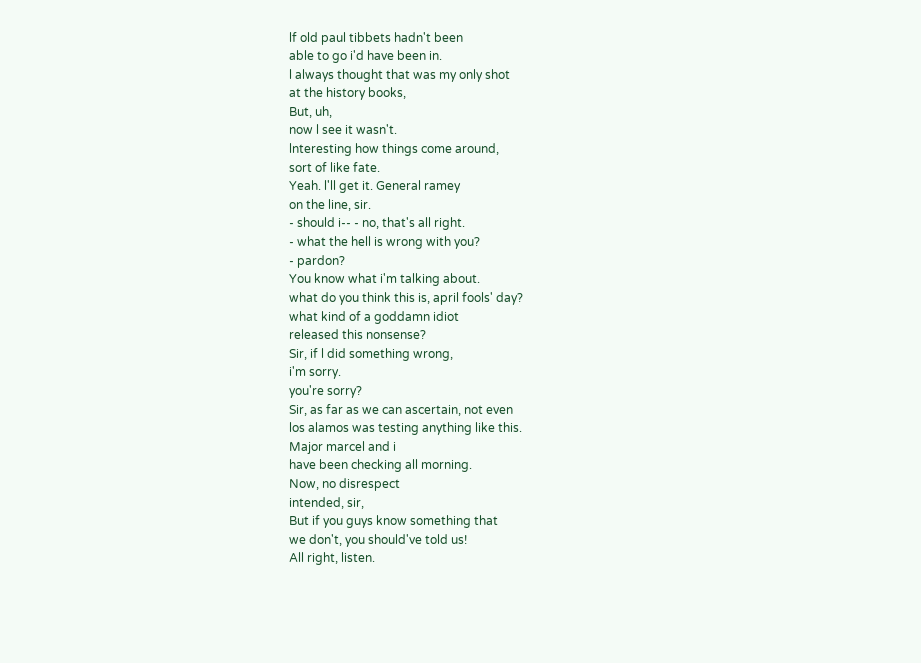lf old paul tibbets hadn't been
able to go i'd have been in.
l always thought that was my only shot
at the history books,
But, uh,
now l see it wasn't.
lnteresting how things come around,
sort of like fate.
Yeah. l'll get it. General ramey
on the line, sir.
- should i-- - no, that's all right.
- what the hell is wrong with you?
- pardon?
You know what i'm talking about.
what do you think this is, april fools' day?
what kind of a goddamn idiot
released this nonsense?
Sir, if l did something wrong,
i'm sorry.
you're sorry?
Sir, as far as we can ascertain, not even
los alamos was testing anything like this.
Major marcel and i
have been checking all morning.
Now, no disrespect
intended, sir,
But if you guys know something that
we don't, you should've told us!
All right, listen.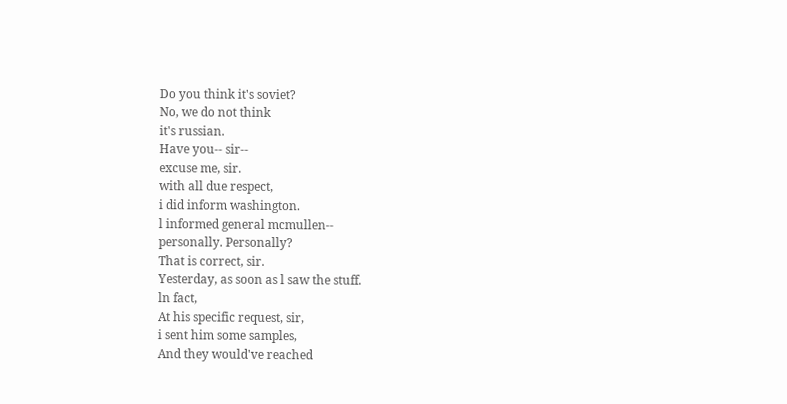Do you think it's soviet?
No, we do not think
it's russian.
Have you-- sir--
excuse me, sir.
with all due respect,
i did inform washington.
l informed general mcmullen--
personally. Personally?
That is correct, sir.
Yesterday, as soon as l saw the stuff.
ln fact,
At his specific request, sir,
i sent him some samples,
And they would've reached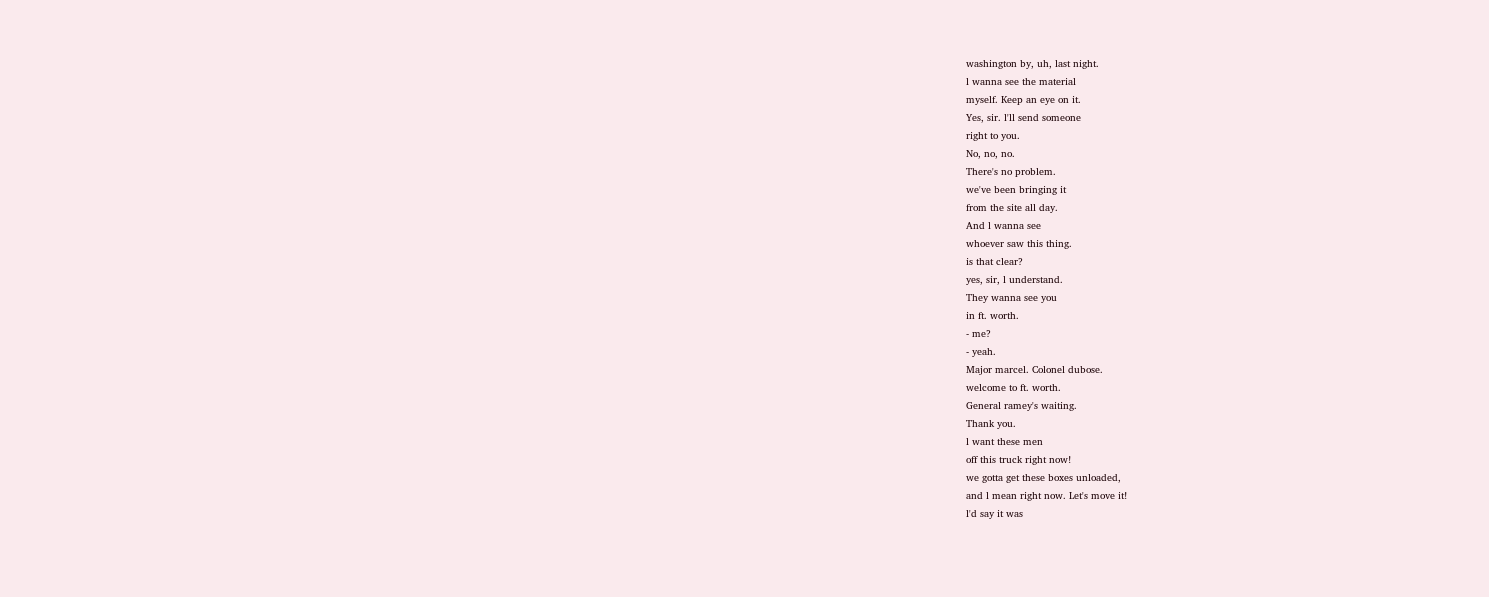washington by, uh, last night.
l wanna see the material
myself. Keep an eye on it.
Yes, sir. l'll send someone
right to you.
No, no, no.
There's no problem.
we've been bringing it
from the site all day.
And l wanna see
whoever saw this thing.
is that clear?
yes, sir, l understand.
They wanna see you
in ft. worth.
- me?
- yeah.
Major marcel. Colonel dubose.
welcome to ft. worth.
General ramey's waiting.
Thank you.
l want these men
off this truck right now!
we gotta get these boxes unloaded,
and l mean right now. Let's move it!
l'd say it was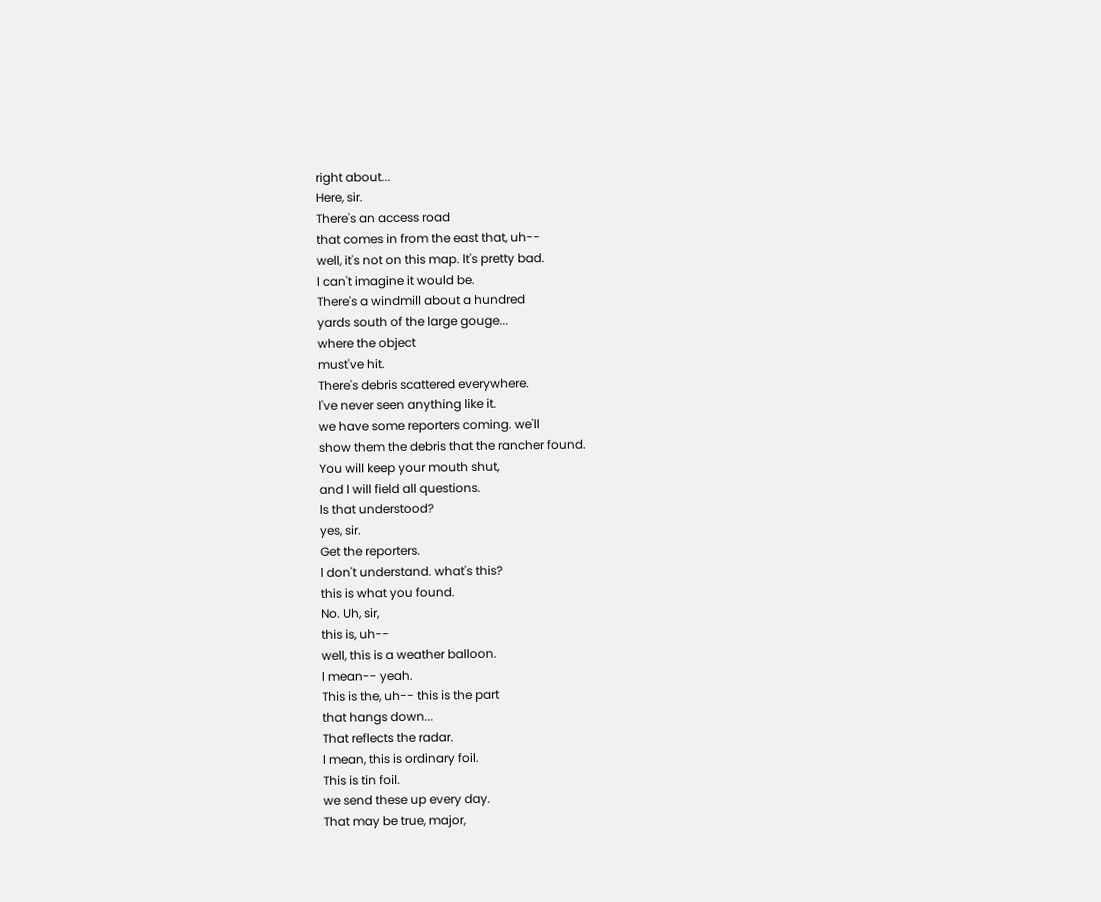right about...
Here, sir.
There's an access road
that comes in from the east that, uh--
well, it's not on this map. lt's pretty bad.
l can't imagine it would be.
There's a windmill about a hundred
yards south of the large gouge...
where the object
must've hit.
There's debris scattered everywhere.
l've never seen anything like it.
we have some reporters coming. we'll
show them the debris that the rancher found.
You will keep your mouth shut,
and l will field all questions.
ls that understood?
yes, sir.
Get the reporters.
l don't understand. what's this?
this is what you found.
No. Uh, sir,
this is, uh--
well, this is a weather balloon.
l mean-- yeah.
This is the, uh-- this is the part
that hangs down...
That reflects the radar.
l mean, this is ordinary foil.
This is tin foil.
we send these up every day.
That may be true, major,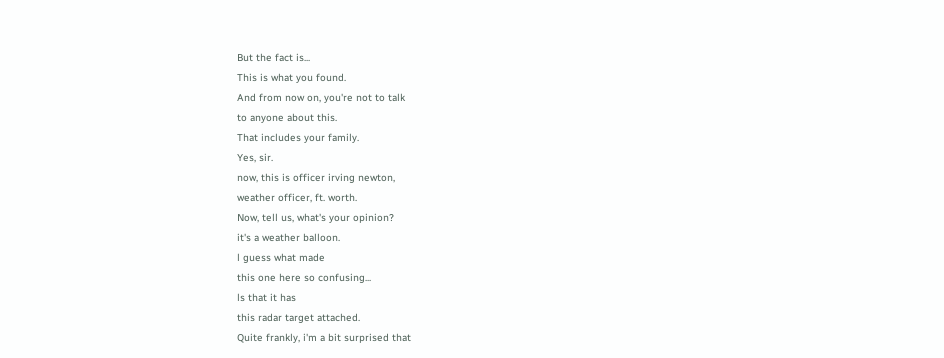But the fact is...
This is what you found.
And from now on, you're not to talk
to anyone about this.
That includes your family.
Yes, sir.
now, this is officer irving newton,
weather officer, ft. worth.
Now, tell us, what's your opinion?
it's a weather balloon.
l guess what made
this one here so confusing...
ls that it has
this radar target attached.
Quite frankly, i'm a bit surprised that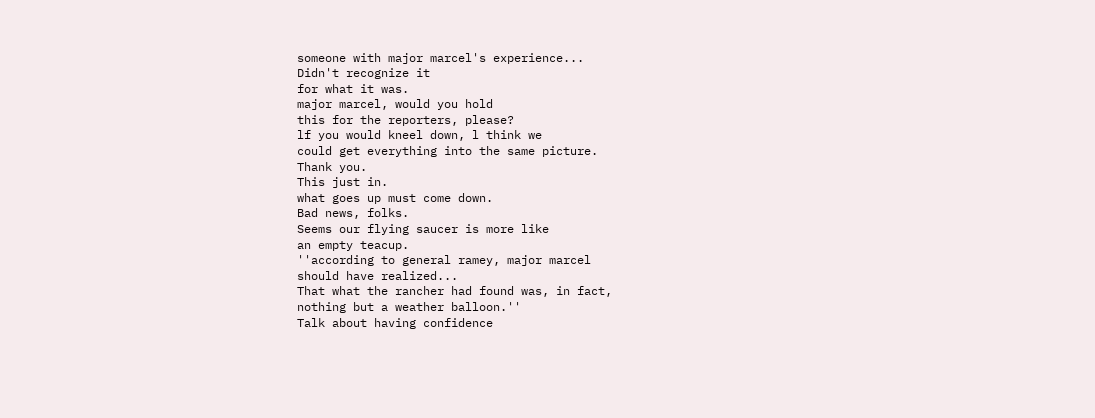someone with major marcel's experience...
Didn't recognize it
for what it was.
major marcel, would you hold
this for the reporters, please?
lf you would kneel down, l think we
could get everything into the same picture.
Thank you.
This just in.
what goes up must come down.
Bad news, folks.
Seems our flying saucer is more like
an empty teacup.
''according to general ramey, major marcel
should have realized...
That what the rancher had found was, in fact,
nothing but a weather balloon.''
Talk about having confidence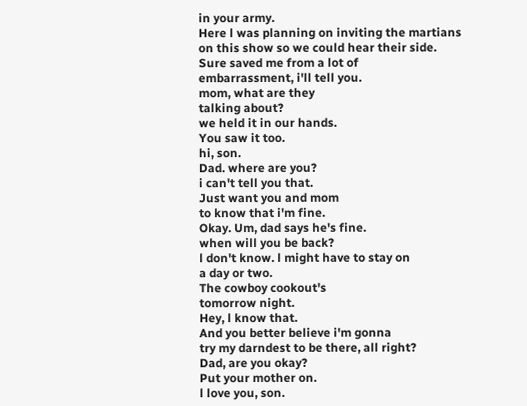in your army.
Here l was planning on inviting the martians
on this show so we could hear their side.
Sure saved me from a lot of
embarrassment, i'll tell you.
mom, what are they
talking about?
we held it in our hands.
You saw it too.
hi, son.
Dad. where are you?
i can't tell you that.
Just want you and mom
to know that i'm fine.
Okay. Um, dad says he's fine.
when will you be back?
l don't know. l might have to stay on
a day or two.
The cowboy cookout's
tomorrow night.
Hey, l know that.
And you better believe i'm gonna
try my darndest to be there, all right?
Dad, are you okay?
Put your mother on.
l love you, son.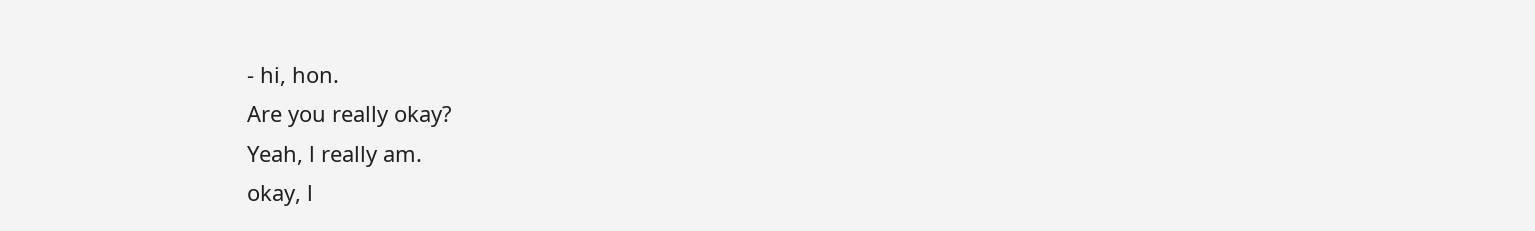- hi, hon.
Are you really okay?
Yeah, l really am.
okay, l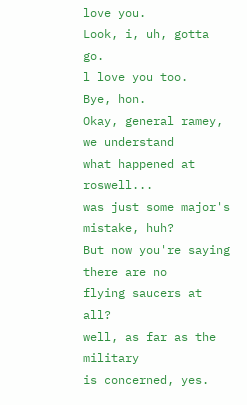love you.
Look, i, uh, gotta go.
l love you too.
Bye, hon.
Okay, general ramey, we understand
what happened at roswell...
was just some major's mistake, huh?
But now you're saying there are no
flying saucers at all?
well, as far as the military
is concerned, yes.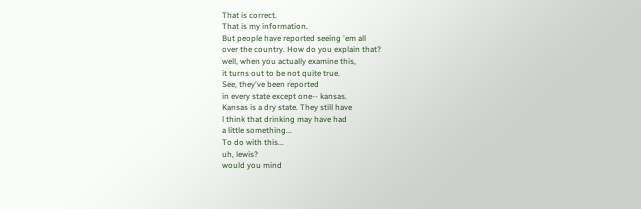That is correct.
That is my information.
But people have reported seeing 'em all
over the country. How do you explain that?
well, when you actually examine this,
it turns out to be not quite true.
See, they've been reported
in every state except one-- kansas.
Kansas is a dry state. They still have
l think that drinking may have had
a little something...
To do with this...
uh, lewis?
would you mind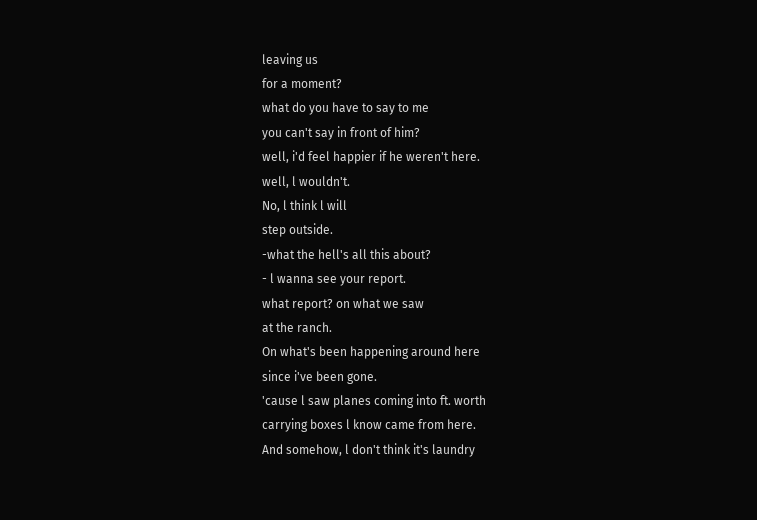leaving us
for a moment?
what do you have to say to me
you can't say in front of him?
well, i'd feel happier if he weren't here.
well, l wouldn't.
No, l think l will
step outside.
-what the hell's all this about?
- l wanna see your report.
what report? on what we saw
at the ranch.
On what's been happening around here
since i've been gone.
'cause l saw planes coming into ft. worth
carrying boxes l know came from here.
And somehow, l don't think it's laundry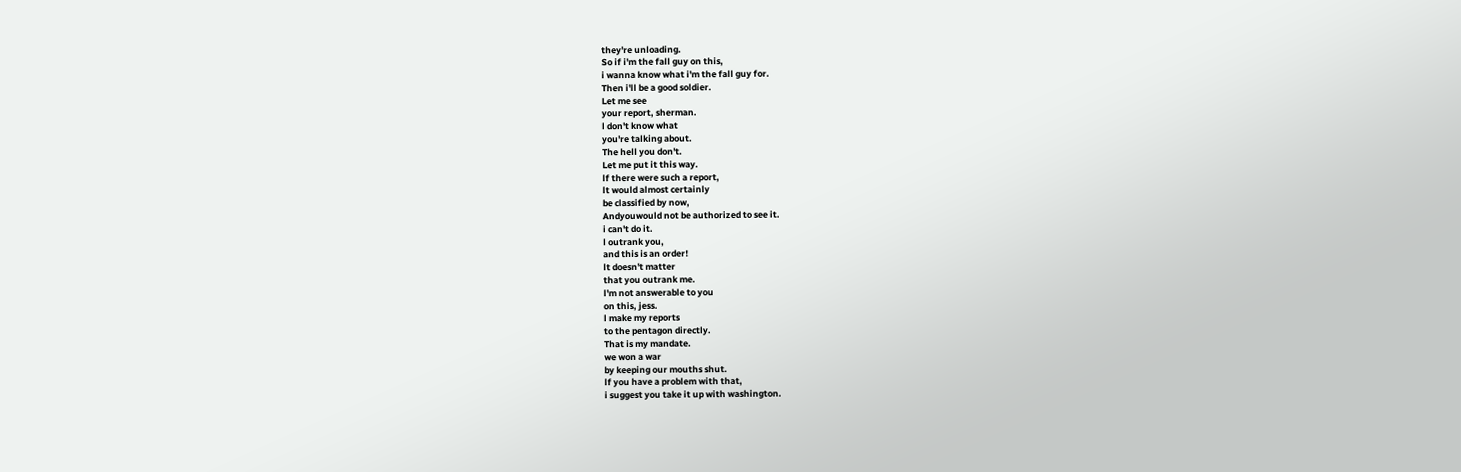they're unloading.
So if i'm the fall guy on this,
i wanna know what i'm the fall guy for.
Then i'll be a good soldier.
Let me see
your report, sherman.
l don't know what
you're talking about.
The hell you don't.
Let me put it this way.
lf there were such a report,
lt would almost certainly
be classified by now,
Andyouwould not be authorized to see it.
i can't do it.
l outrank you,
and this is an order!
lt doesn't matter
that you outrank me.
l'm not answerable to you
on this, jess.
l make my reports
to the pentagon directly.
That is my mandate.
we won a war
by keeping our mouths shut.
lf you have a problem with that,
i suggest you take it up with washington.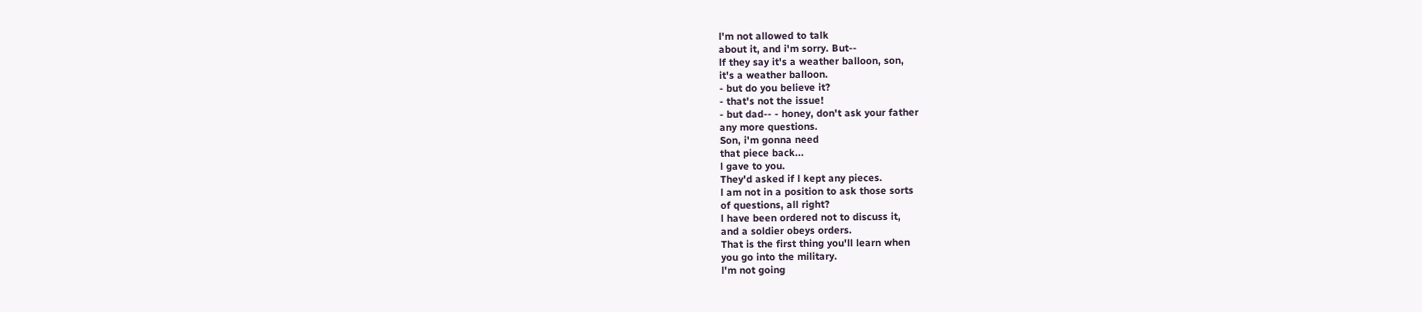l'm not allowed to talk
about it, and i'm sorry. But--
lf they say it's a weather balloon, son,
it's a weather balloon.
- but do you believe it?
- that's not the issue!
- but dad-- - honey, don't ask your father
any more questions.
Son, i'm gonna need
that piece back...
l gave to you.
They'd asked if l kept any pieces.
l am not in a position to ask those sorts
of questions, all right?
l have been ordered not to discuss it,
and a soldier obeys orders.
That is the first thing you'll learn when
you go into the military.
l'm not going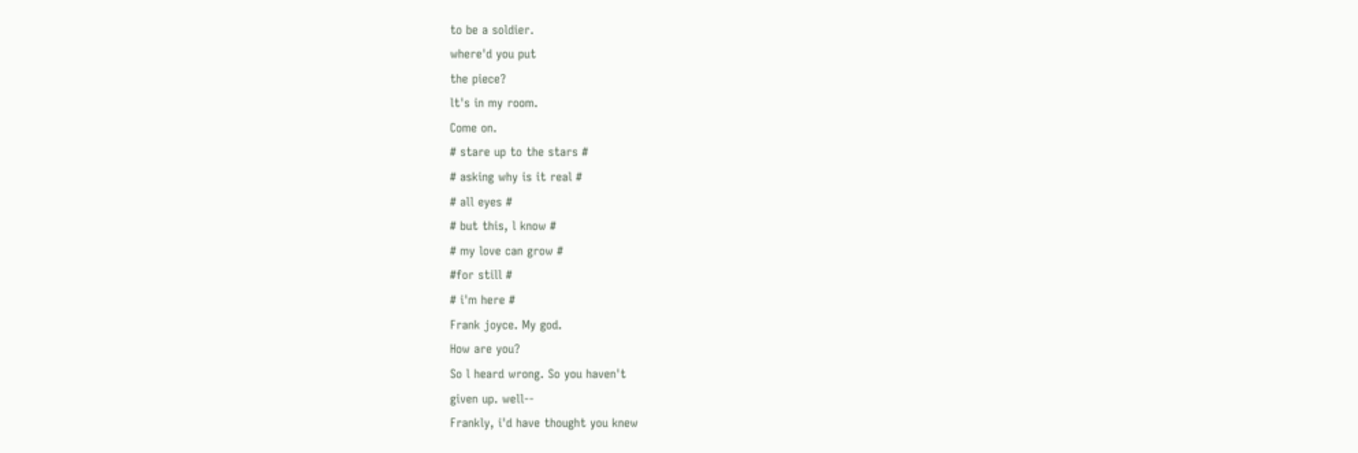to be a soldier.
where'd you put
the piece?
lt's in my room.
Come on.
# stare up to the stars #
# asking why is it real #
# all eyes #
# but this, l know #
# my love can grow #
#for still #
# i'm here #
Frank joyce. My god.
How are you?
So l heard wrong. So you haven't
given up. well--
Frankly, i'd have thought you knew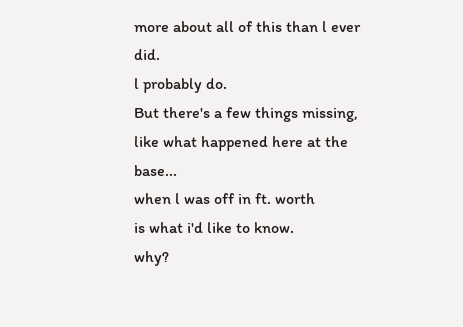more about all of this than l ever did.
l probably do.
But there's a few things missing,
like what happened here at the base...
when l was off in ft. worth
is what i'd like to know.
why?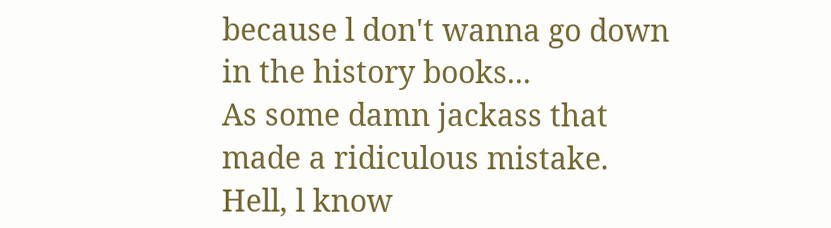because l don't wanna go down
in the history books...
As some damn jackass that
made a ridiculous mistake.
Hell, l know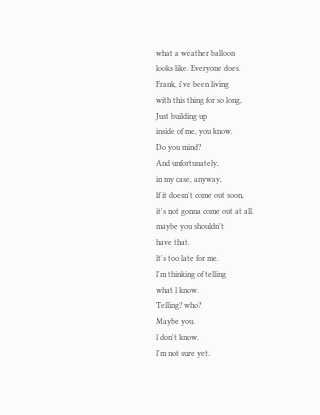what a weather balloon
looks like. Everyone does.
Frank, i've been living
with this thing for so long,
Just building up
inside of me, you know.
Do you mind?
And unfortunately,
in my case, anyway,
lf it doesn't come out soon,
it's not gonna come out at all.
maybe you shouldn't
have that.
lt's too late for me.
l'm thinking of telling
what l know.
Telling? who?
Maybe you.
l don't know.
l'm not sure yet.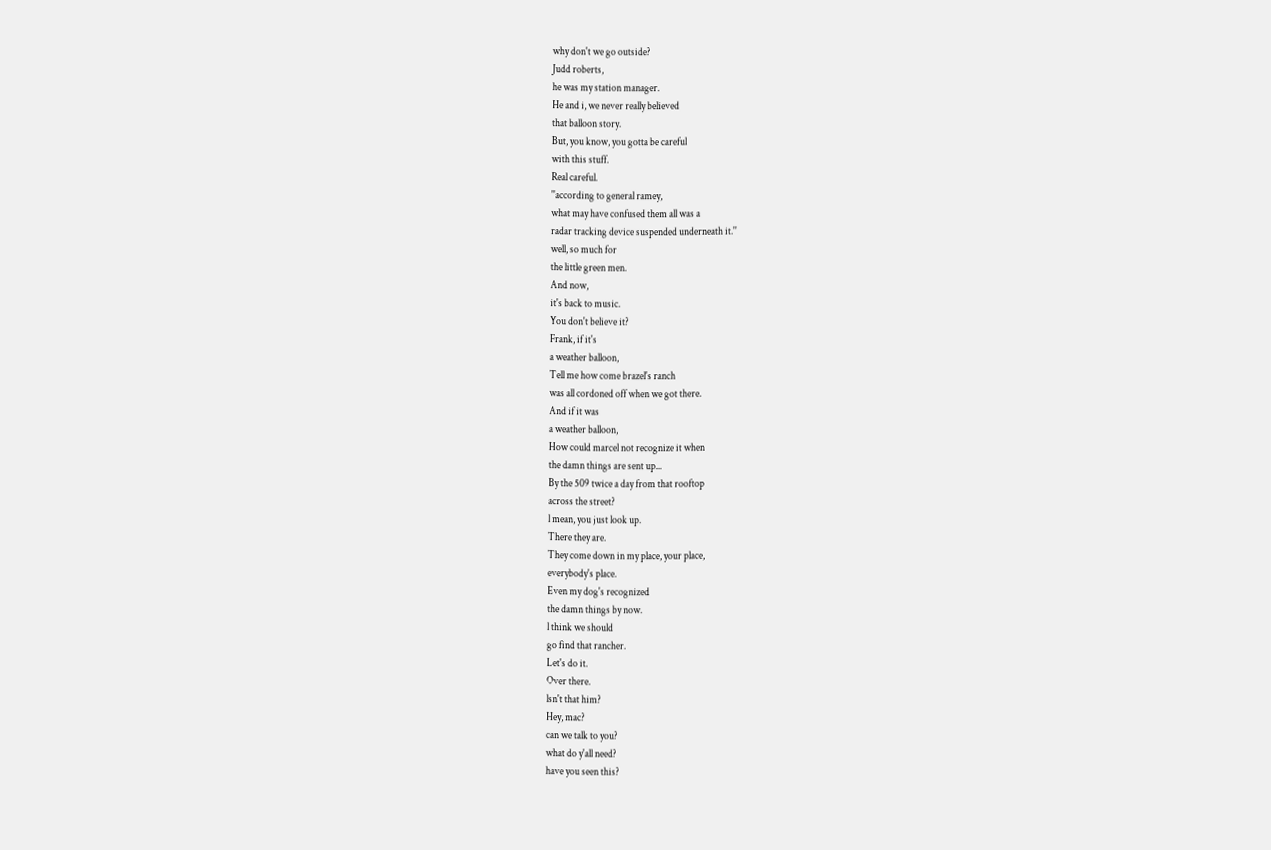why don't we go outside?
Judd roberts,
he was my station manager.
He and i, we never really believed
that balloon story.
But, you know, you gotta be careful
with this stuff.
Real careful.
''according to general ramey,
what may have confused them all was a
radar tracking device suspended underneath it.''
well, so much for
the little green men.
And now,
it's back to music.
You don't believe it?
Frank, if it's
a weather balloon,
Tell me how come brazel's ranch
was all cordoned off when we got there.
And if it was
a weather balloon,
How could marcel not recognize it when
the damn things are sent up...
By the 509 twice a day from that rooftop
across the street?
l mean, you just look up.
There they are.
They come down in my place, your place,
everybody's place.
Even my dog's recognized
the damn things by now.
l think we should
go find that rancher.
Let's do it.
Over there.
lsn't that him?
Hey, mac?
can we talk to you?
what do y'all need?
have you seen this?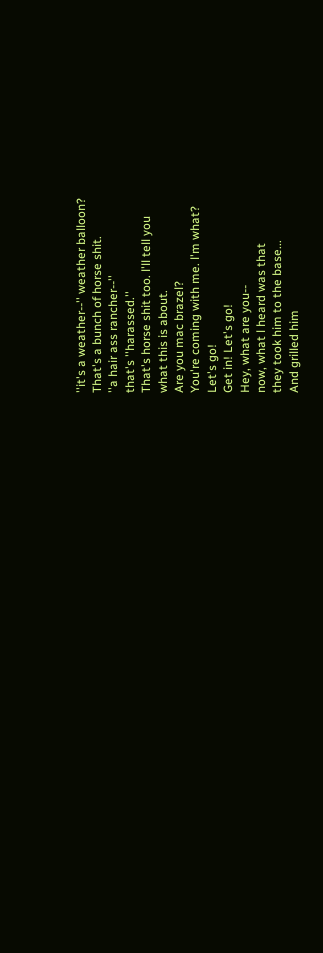''it's a weather--'' weather balloon?
That's a bunch of horse shit.
''a hair ass rancher--''
that's ''harassed.''
That's horse shit too. l'll tell you
what this is about.
Are you mac brazel?
You're coming with me. l'm what?
Let's go!
Get in! Let's go!
Hey, what are you--
now, what l heard was that
they took him to the base...
And grilled him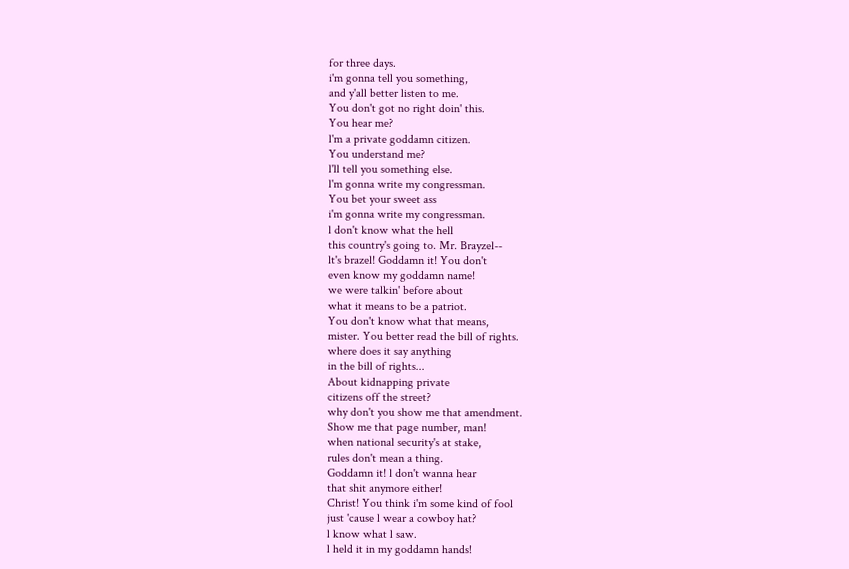for three days.
i'm gonna tell you something,
and y'all better listen to me.
You don't got no right doin' this.
You hear me?
l'm a private goddamn citizen.
You understand me?
l'll tell you something else.
l'm gonna write my congressman.
You bet your sweet ass
i'm gonna write my congressman.
l don't know what the hell
this country's going to. Mr. Brayzel--
lt's brazel! Goddamn it! You don't
even know my goddamn name!
we were talkin' before about
what it means to be a patriot.
You don't know what that means,
mister. You better read the bill of rights.
where does it say anything
in the bill of rights...
About kidnapping private
citizens off the street?
why don't you show me that amendment.
Show me that page number, man!
when national security's at stake,
rules don't mean a thing.
Goddamn it! l don't wanna hear
that shit anymore either!
Christ! You think i'm some kind of fool
just 'cause l wear a cowboy hat?
l know what l saw.
l held it in my goddamn hands!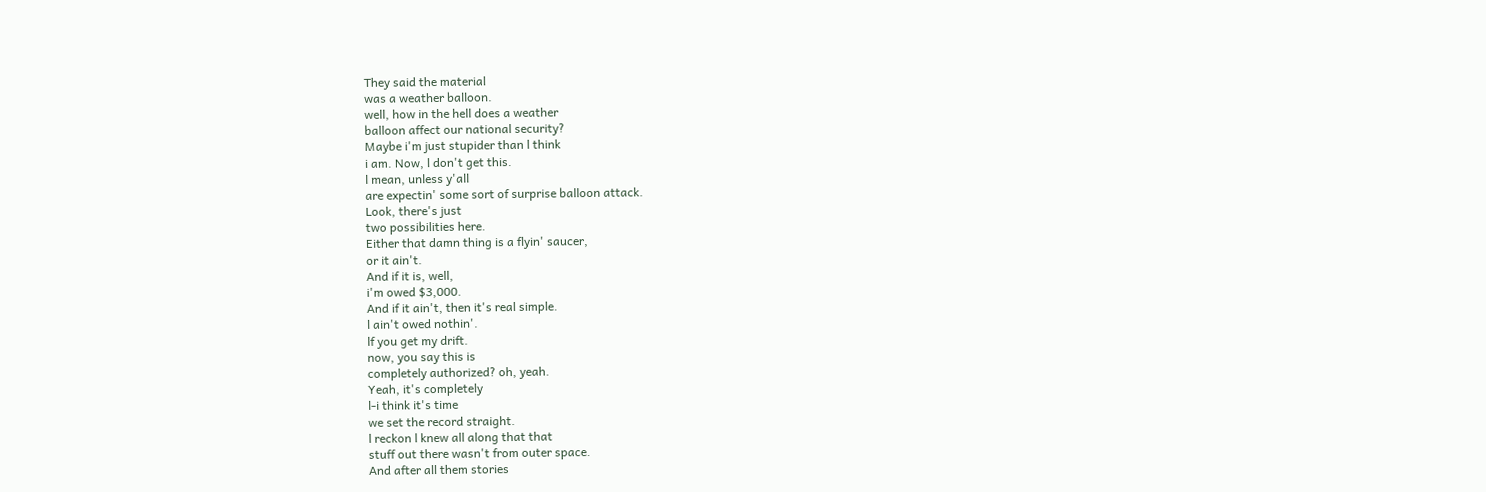They said the material
was a weather balloon.
well, how in the hell does a weather
balloon affect our national security?
Maybe i'm just stupider than l think
i am. Now, l don't get this.
l mean, unless y'all
are expectin' some sort of surprise balloon attack.
Look, there's just
two possibilities here.
Either that damn thing is a flyin' saucer,
or it ain't.
And if it is, well,
i'm owed $3,000.
And if it ain't, then it's real simple.
l ain't owed nothin'.
lf you get my drift.
now, you say this is
completely authorized? oh, yeah.
Yeah, it's completely
l-i think it's time
we set the record straight.
l reckon l knew all along that that
stuff out there wasn't from outer space.
And after all them stories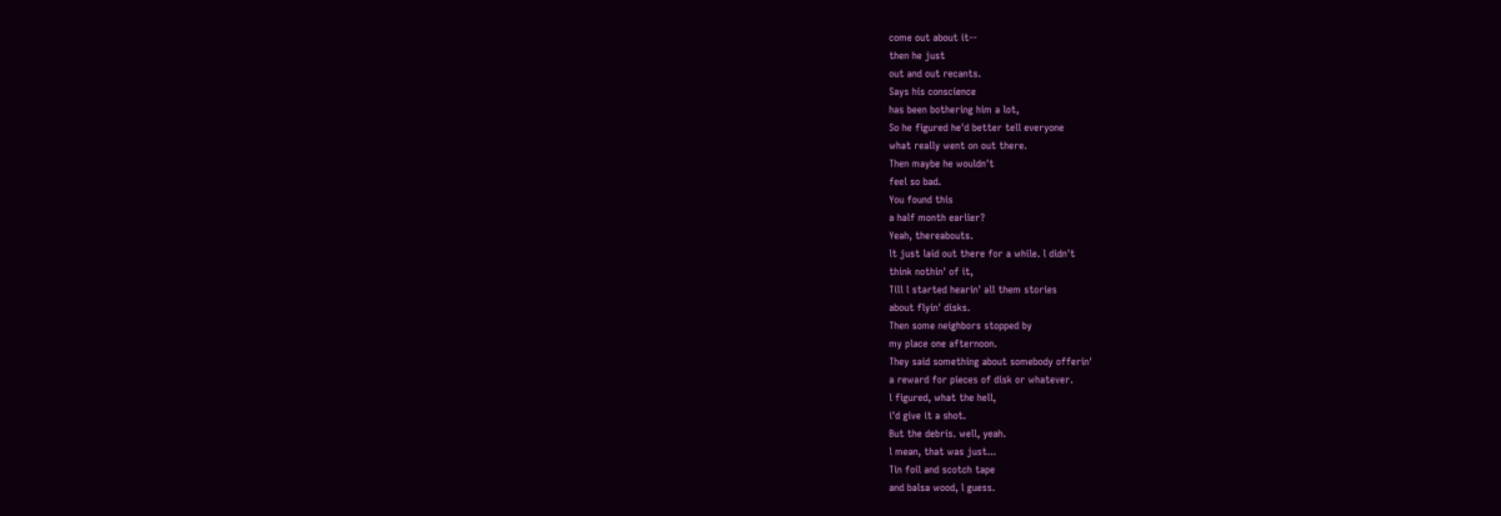come out about it--
then he just
out and out recants.
Says his conscience
has been bothering him a lot,
So he figured he'd better tell everyone
what really went on out there.
Then maybe he wouldn't
feel so bad.
You found this
a half month earlier?
Yeah, thereabouts.
lt just laid out there for a while. l didn't
think nothin' of it,
Till l started hearin' all them stories
about flyin' disks.
Then some neighbors stopped by
my place one afternoon.
They said something about somebody offerin'
a reward for pieces of disk or whatever.
l figured, what the hell,
i'd give it a shot.
But the debris. well, yeah.
l mean, that was just...
Tin foil and scotch tape
and balsa wood, l guess.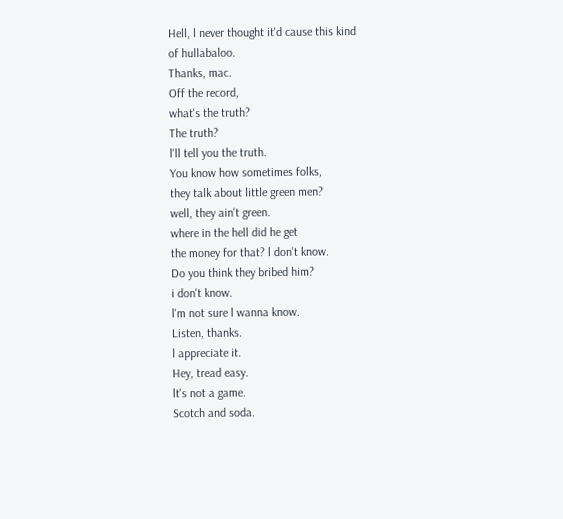Hell, l never thought it'd cause this kind
of hullabaloo.
Thanks, mac.
Off the record,
what's the truth?
The truth?
l'll tell you the truth.
You know how sometimes folks,
they talk about little green men?
well, they ain't green.
where in the hell did he get
the money for that? l don't know.
Do you think they bribed him?
i don't know.
l'm not sure l wanna know.
Listen, thanks.
l appreciate it.
Hey, tread easy.
lt's not a game.
Scotch and soda.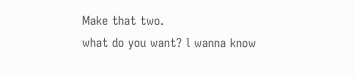Make that two.
what do you want? l wanna know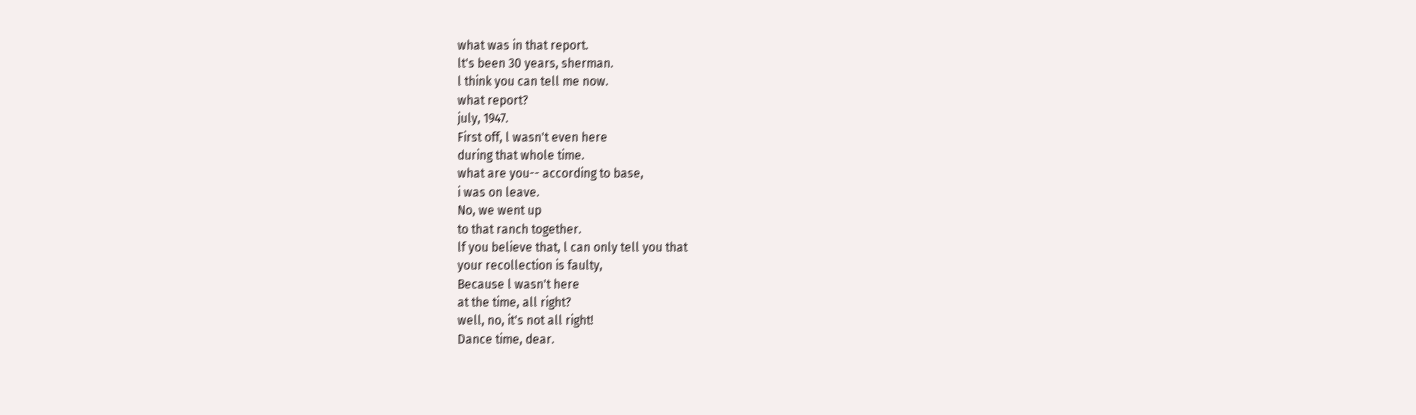what was in that report.
lt's been 30 years, sherman.
l think you can tell me now.
what report?
july, 1947.
First off, l wasn't even here
during that whole time.
what are you-- according to base,
i was on leave.
No, we went up
to that ranch together.
lf you believe that, l can only tell you that
your recollection is faulty,
Because l wasn't here
at the time, all right?
well, no, it's not all right!
Dance time, dear.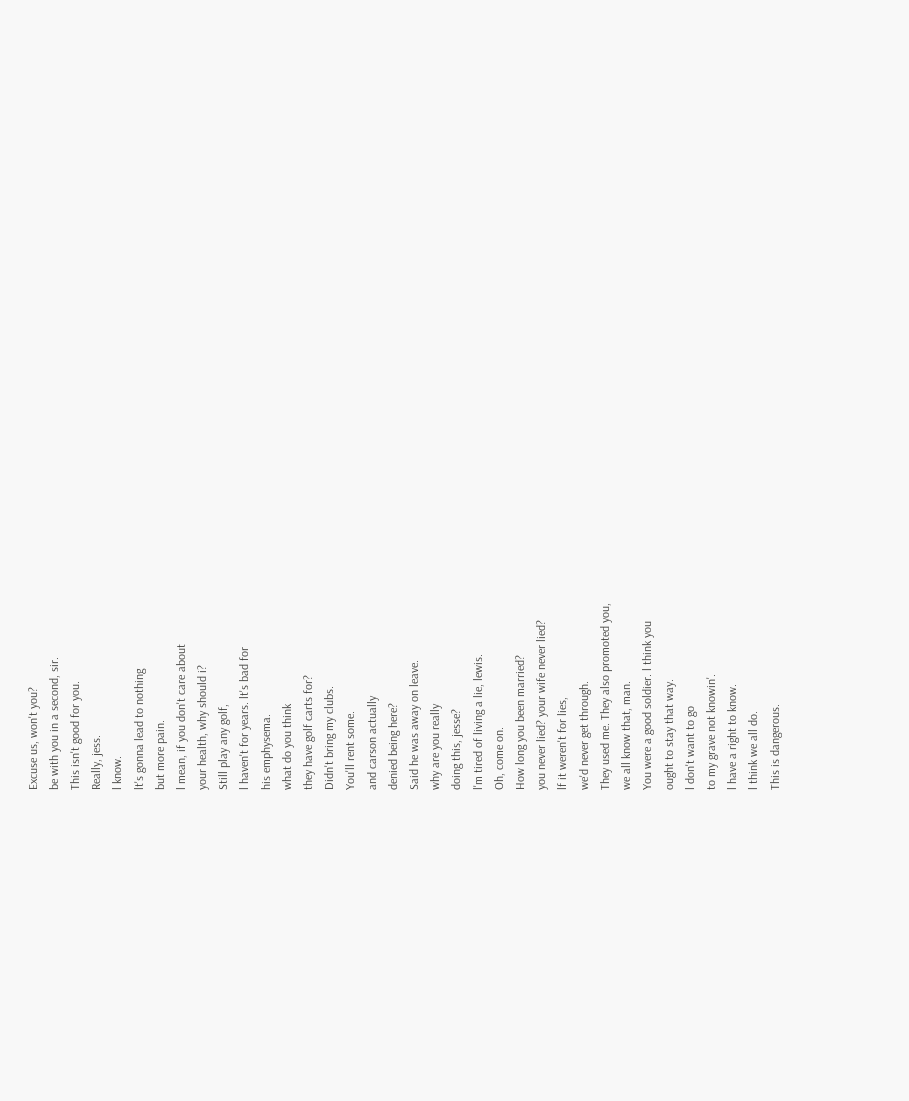Excuse us, won't you?
be with you in a second, sir.
This isn't good for you.
Really, jess.
l know.
lt's gonna lead to nothing
but more pain.
l mean, if you don't care about
your health, why should i?
Still play any golf,
l haven't for years. lt's bad for
his emphysema.
what do you think
they have golf carts for?
Didn't bring my clubs.
You'll rent some.
and carson actually
denied being here?
Said he was away on leave.
why are you really
doing this, jesse?
l'm tired of living a lie, lewis.
Oh, come on.
How long you been married?
you never lied? your wife never lied?
lf it weren't for lies,
we'd never get through.
They used me. They also promoted you,
we all know that, man.
You were a good soldier. l think you
ought to stay that way.
l don't want to go
to my grave not knowin'.
l have a right to know.
l think we all do.
This is dangerous.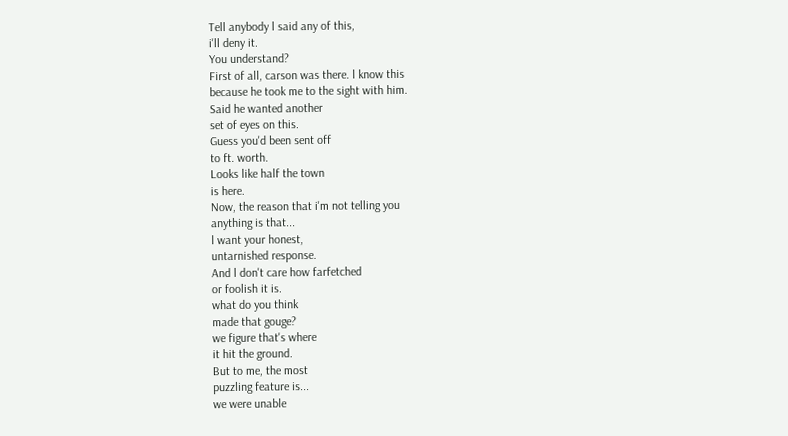Tell anybody l said any of this,
i'll deny it.
You understand?
First of all, carson was there. l know this
because he took me to the sight with him.
Said he wanted another
set of eyes on this.
Guess you'd been sent off
to ft. worth.
Looks like half the town
is here.
Now, the reason that i'm not telling you
anything is that...
l want your honest,
untarnished response.
And l don't care how farfetched
or foolish it is.
what do you think
made that gouge?
we figure that's where
it hit the ground.
But to me, the most
puzzling feature is...
we were unable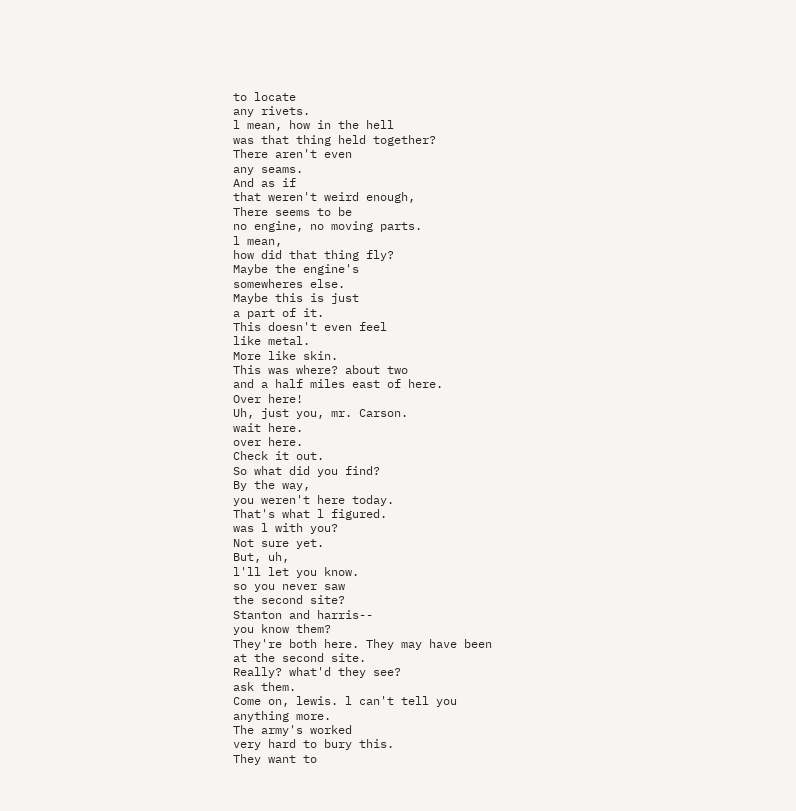to locate
any rivets.
l mean, how in the hell
was that thing held together?
There aren't even
any seams.
And as if
that weren't weird enough,
There seems to be
no engine, no moving parts.
l mean,
how did that thing fly?
Maybe the engine's
somewheres else.
Maybe this is just
a part of it.
This doesn't even feel
like metal.
More like skin.
This was where? about two
and a half miles east of here.
Over here!
Uh, just you, mr. Carson.
wait here.
over here.
Check it out.
So what did you find?
By the way,
you weren't here today.
That's what l figured.
was l with you?
Not sure yet.
But, uh,
l'll let you know.
so you never saw
the second site?
Stanton and harris--
you know them?
They're both here. They may have been
at the second site.
Really? what'd they see?
ask them.
Come on, lewis. l can't tell you
anything more.
The army's worked
very hard to bury this.
They want to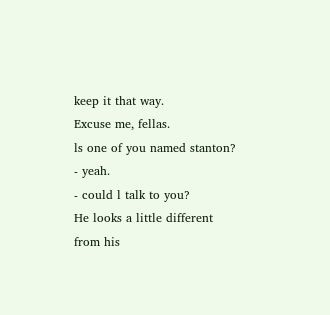keep it that way.
Excuse me, fellas.
ls one of you named stanton?
- yeah.
- could l talk to you?
He looks a little different
from his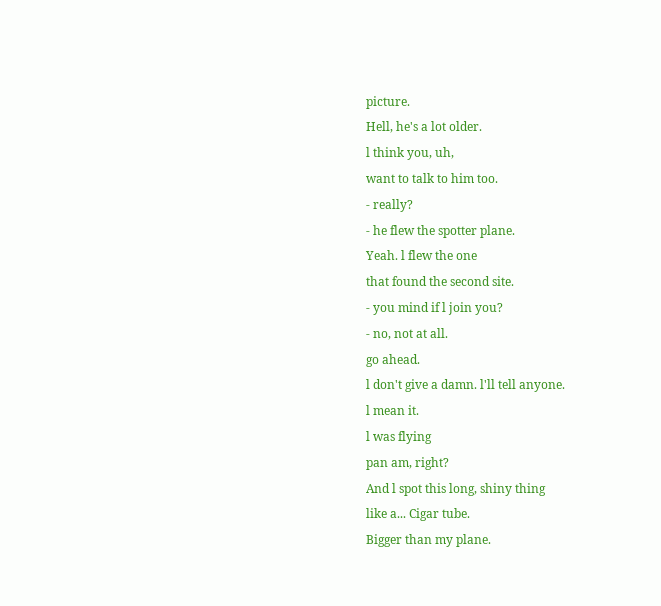picture.
Hell, he's a lot older.
l think you, uh,
want to talk to him too.
- really?
- he flew the spotter plane.
Yeah. l flew the one
that found the second site.
- you mind if l join you?
- no, not at all.
go ahead.
l don't give a damn. l'll tell anyone.
l mean it.
l was flying
pan am, right?
And l spot this long, shiny thing
like a... Cigar tube.
Bigger than my plane.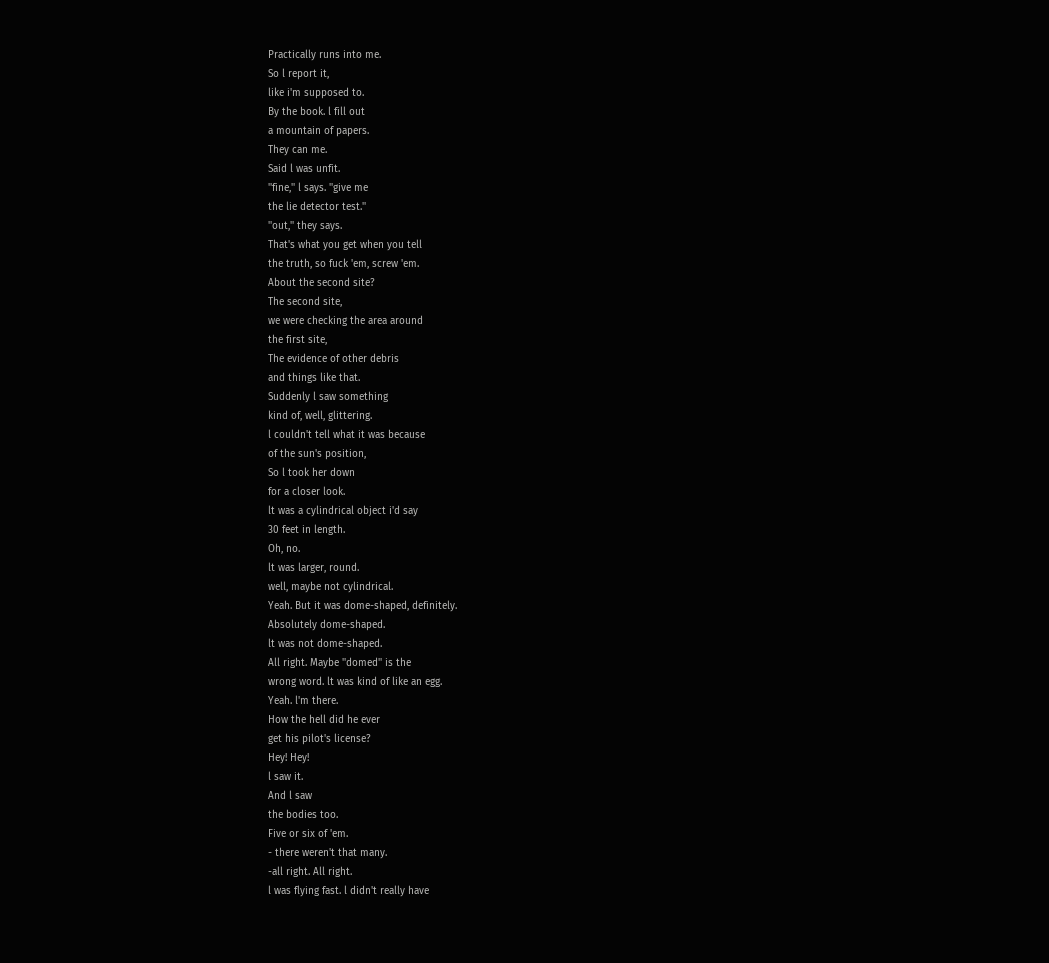Practically runs into me.
So l report it,
like i'm supposed to.
By the book. l fill out
a mountain of papers.
They can me.
Said l was unfit.
''fine,'' l says. ''give me
the lie detector test.''
''out,'' they says.
That's what you get when you tell
the truth, so fuck 'em, screw 'em.
About the second site?
The second site,
we were checking the area around
the first site,
The evidence of other debris
and things like that.
Suddenly l saw something
kind of, well, glittering.
l couldn't tell what it was because
of the sun's position,
So l took her down
for a closer look.
lt was a cylindrical object i'd say
30 feet in length.
Oh, no.
lt was larger, round.
well, maybe not cylindrical.
Yeah. But it was dome-shaped, definitely.
Absolutely dome-shaped.
lt was not dome-shaped.
All right. Maybe ''domed'' is the
wrong word. lt was kind of like an egg.
Yeah. l'm there.
How the hell did he ever
get his pilot's license?
Hey! Hey!
l saw it.
And l saw
the bodies too.
Five or six of 'em.
- there weren't that many.
-all right. All right.
l was flying fast. l didn't really have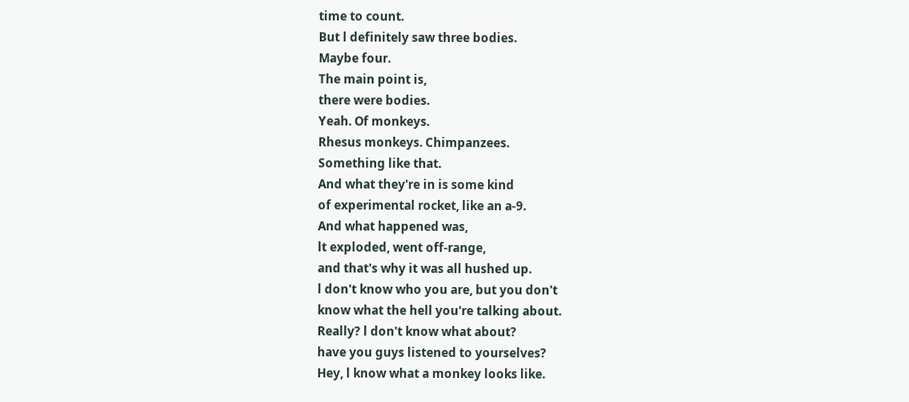time to count.
But l definitely saw three bodies.
Maybe four.
The main point is,
there were bodies.
Yeah. Of monkeys.
Rhesus monkeys. Chimpanzees.
Something like that.
And what they're in is some kind
of experimental rocket, like an a-9.
And what happened was,
lt exploded, went off-range,
and that's why it was all hushed up.
l don't know who you are, but you don't
know what the hell you're talking about.
Really? l don't know what about?
have you guys listened to yourselves?
Hey, l know what a monkey looks like.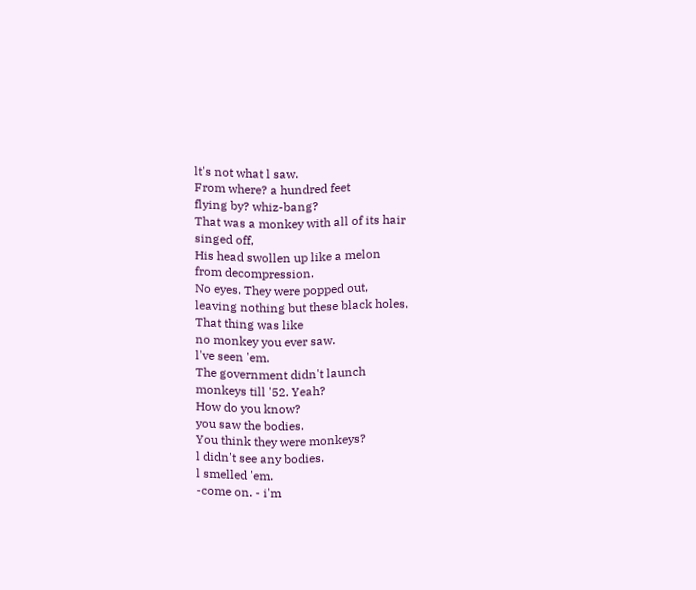lt's not what l saw.
From where? a hundred feet
flying by? whiz-bang?
That was a monkey with all of its hair
singed off,
His head swollen up like a melon
from decompression.
No eyes. They were popped out,
leaving nothing but these black holes.
That thing was like
no monkey you ever saw.
l've seen 'em.
The government didn't launch
monkeys till '52. Yeah?
How do you know?
you saw the bodies.
You think they were monkeys?
l didn't see any bodies.
l smelled 'em.
-come on. - i'm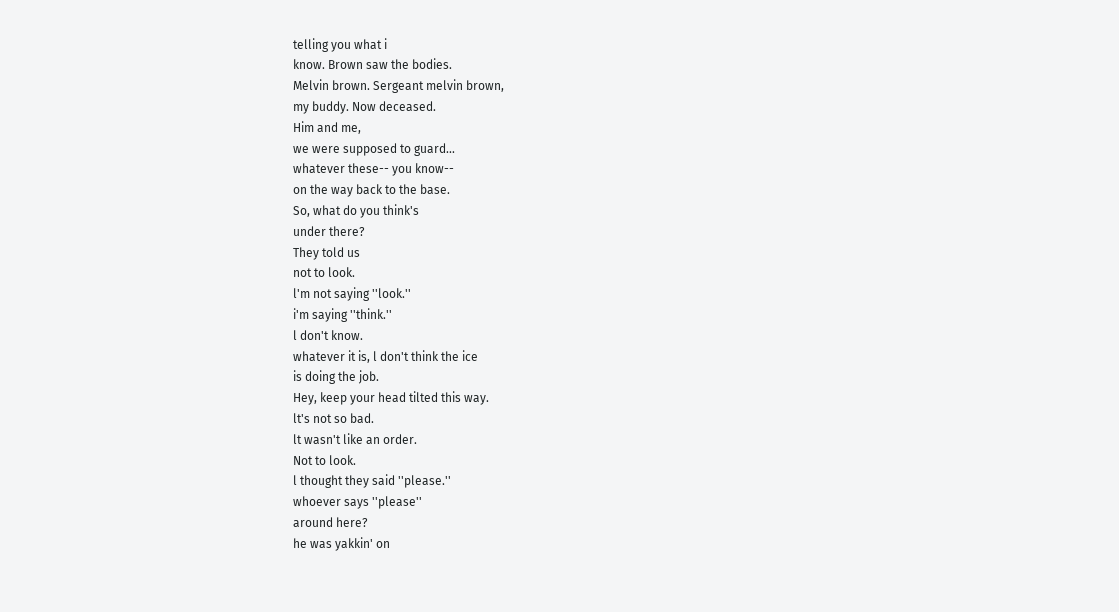telling you what i
know. Brown saw the bodies.
Melvin brown. Sergeant melvin brown,
my buddy. Now deceased.
Him and me,
we were supposed to guard...
whatever these-- you know--
on the way back to the base.
So, what do you think's
under there?
They told us
not to look.
l'm not saying ''look.''
i'm saying ''think.''
l don't know.
whatever it is, l don't think the ice
is doing the job.
Hey, keep your head tilted this way.
lt's not so bad.
lt wasn't like an order.
Not to look.
l thought they said ''please.''
whoever says ''please''
around here?
he was yakkin' on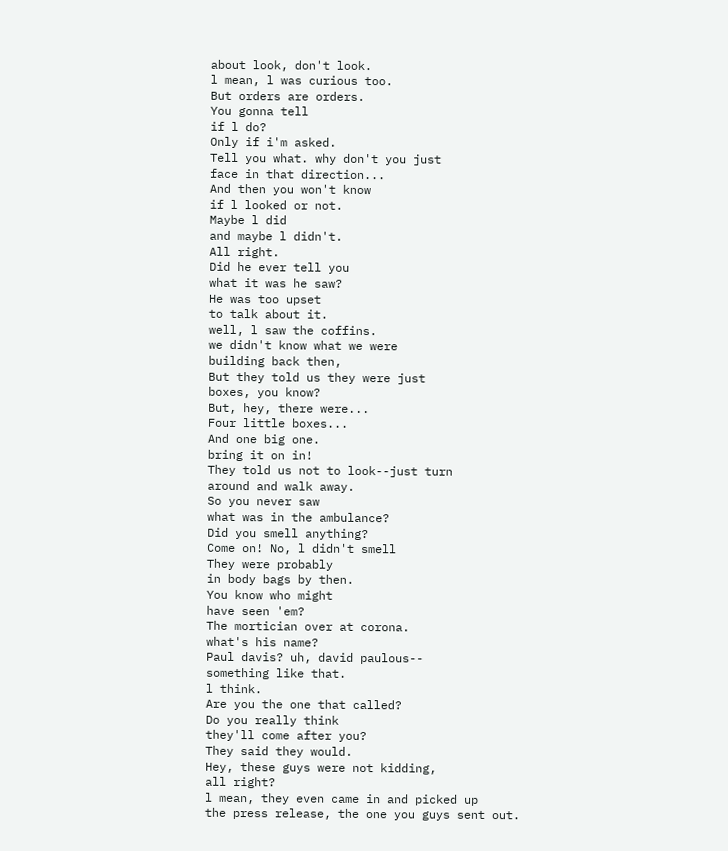about look, don't look.
l mean, l was curious too.
But orders are orders.
You gonna tell
if l do?
Only if i'm asked.
Tell you what. why don't you just
face in that direction...
And then you won't know
if l looked or not.
Maybe l did
and maybe l didn't.
All right.
Did he ever tell you
what it was he saw?
He was too upset
to talk about it.
well, l saw the coffins.
we didn't know what we were
building back then,
But they told us they were just
boxes, you know?
But, hey, there were...
Four little boxes...
And one big one.
bring it on in!
They told us not to look--just turn
around and walk away.
So you never saw
what was in the ambulance?
Did you smell anything?
Come on! No, l didn't smell
They were probably
in body bags by then.
You know who might
have seen 'em?
The mortician over at corona.
what's his name?
Paul davis? uh, david paulous--
something like that.
l think.
Are you the one that called?
Do you really think
they'll come after you?
They said they would.
Hey, these guys were not kidding,
all right?
l mean, they even came in and picked up
the press release, the one you guys sent out.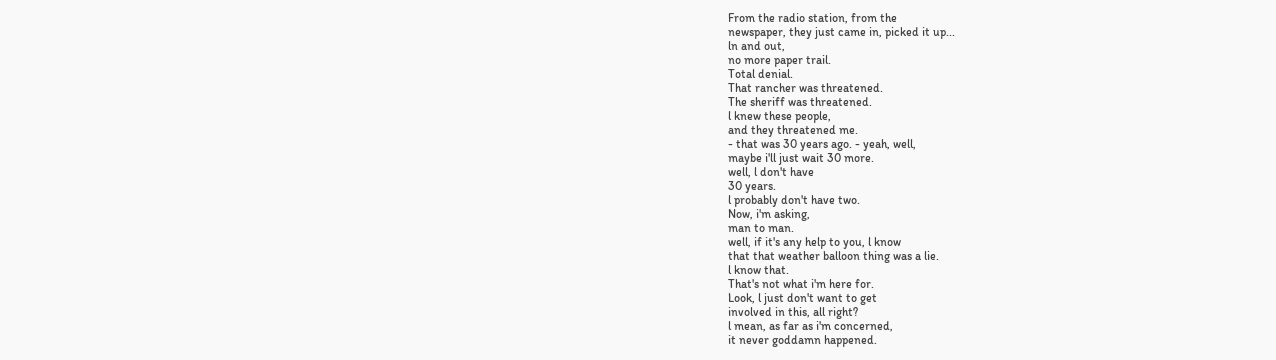From the radio station, from the
newspaper, they just came in, picked it up...
ln and out,
no more paper trail.
Total denial.
That rancher was threatened.
The sheriff was threatened.
l knew these people,
and they threatened me.
- that was 30 years ago. - yeah, well,
maybe i'll just wait 30 more.
well, l don't have
30 years.
l probably don't have two.
Now, i'm asking,
man to man.
well, if it's any help to you, l know
that that weather balloon thing was a lie.
l know that.
That's not what i'm here for.
Look, l just don't want to get
involved in this, all right?
l mean, as far as i'm concerned,
it never goddamn happened.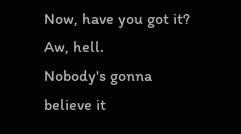Now, have you got it?
Aw, hell.
Nobody's gonna
believe it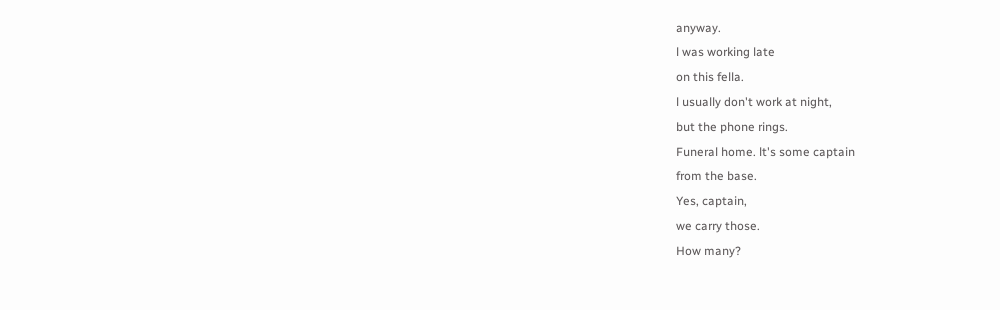anyway.
l was working late
on this fella.
l usually don't work at night,
but the phone rings.
Funeral home. lt's some captain
from the base.
Yes, captain,
we carry those.
How many?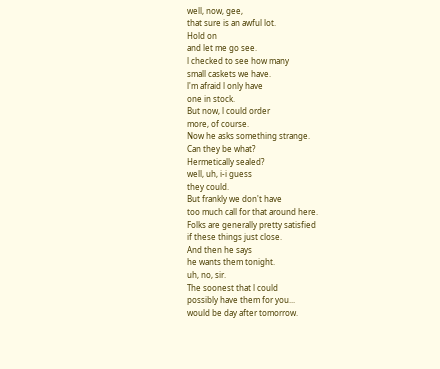well, now, gee,
that sure is an awful lot.
Hold on
and let me go see.
l checked to see how many
small caskets we have.
l'm afraid l only have
one in stock.
But now, l could order
more, of course.
Now he asks something strange.
Can they be what?
Hermetically sealed?
well, uh, i-i guess
they could.
But frankly we don't have
too much call for that around here.
Folks are generally pretty satisfied
if these things just close.
And then he says
he wants them tonight.
uh, no, sir.
The soonest that l could
possibly have them for you...
would be day after tomorrow.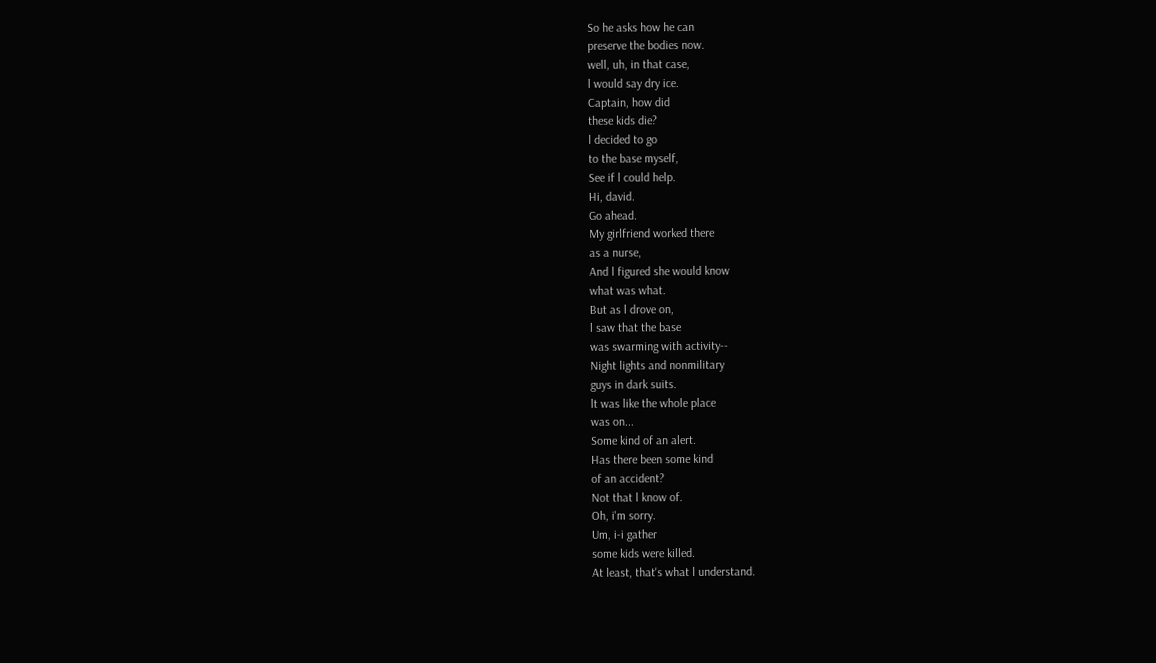So he asks how he can
preserve the bodies now.
well, uh, in that case,
l would say dry ice.
Captain, how did
these kids die?
l decided to go
to the base myself,
See if l could help.
Hi, david.
Go ahead.
My girlfriend worked there
as a nurse,
And l figured she would know
what was what.
But as l drove on,
l saw that the base
was swarming with activity--
Night lights and nonmilitary
guys in dark suits.
lt was like the whole place
was on...
Some kind of an alert.
Has there been some kind
of an accident?
Not that l know of.
Oh, i'm sorry.
Um, i-i gather
some kids were killed.
At least, that's what l understand.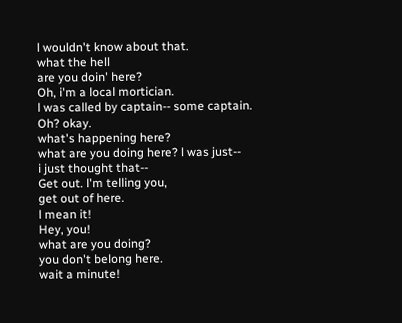l wouldn't know about that.
what the hell
are you doin' here?
Oh, i'm a local mortician.
l was called by captain-- some captain.
Oh? okay.
what's happening here?
what are you doing here? l was just--
i just thought that--
Get out. l'm telling you,
get out of here.
l mean it!
Hey, you!
what are you doing?
you don't belong here.
wait a minute!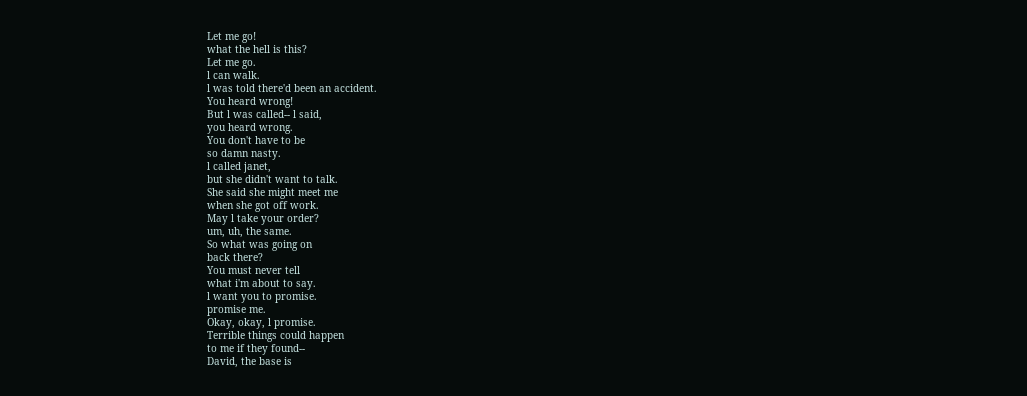Let me go!
what the hell is this?
Let me go.
l can walk.
l was told there'd been an accident.
You heard wrong!
But l was called-- l said,
you heard wrong.
You don't have to be
so damn nasty.
l called janet,
but she didn't want to talk.
She said she might meet me
when she got off work.
May l take your order?
um, uh, the same.
So what was going on
back there?
You must never tell
what i'm about to say.
l want you to promise.
promise me.
Okay, okay, l promise.
Terrible things could happen
to me if they found--
David, the base is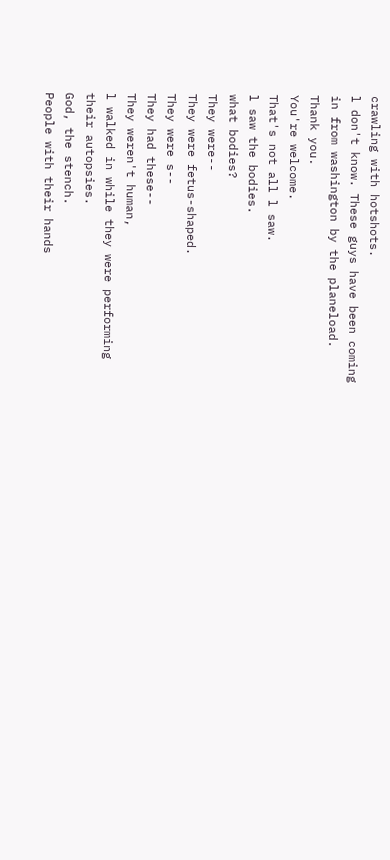crawling with hotshots.
l don't know. These guys have been coming
in from washington by the planeload.
Thank you.
You're welcome.
That's not all l saw.
l saw the bodies.
what bodies?
They were--
They were fetus-shaped.
They were s--
They had these--
They weren't human,
l walked in while they were performing
their autopsies.
God, the stench.
People with their hands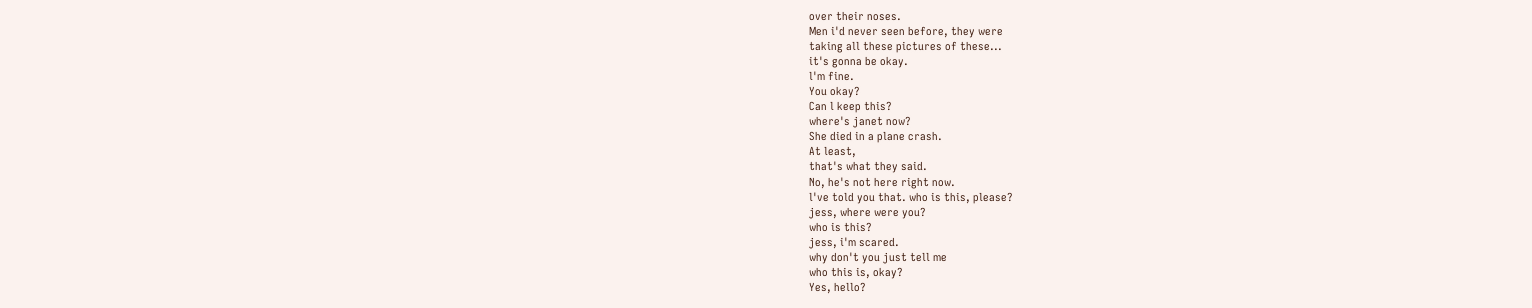over their noses.
Men i'd never seen before, they were
taking all these pictures of these...
it's gonna be okay.
l'm fine.
You okay?
Can l keep this?
where's janet now?
She died in a plane crash.
At least,
that's what they said.
No, he's not here right now.
l've told you that. who is this, please?
jess, where were you?
who is this?
jess, i'm scared.
why don't you just tell me
who this is, okay?
Yes, hello?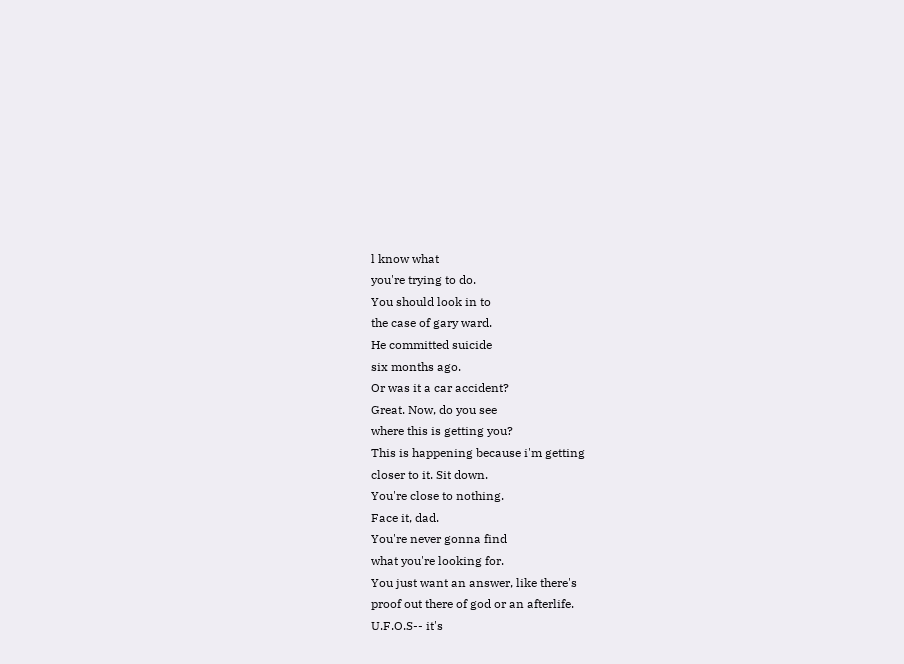l know what
you're trying to do.
You should look in to
the case of gary ward.
He committed suicide
six months ago.
Or was it a car accident?
Great. Now, do you see
where this is getting you?
This is happening because i'm getting
closer to it. Sit down.
You're close to nothing.
Face it, dad.
You're never gonna find
what you're looking for.
You just want an answer, like there's
proof out there of god or an afterlife.
U.F.O.S-- it's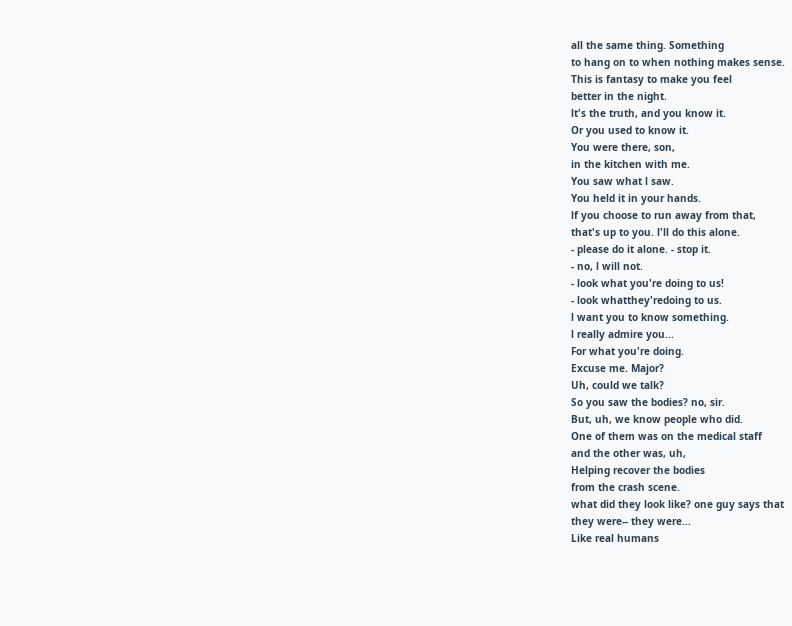all the same thing. Something
to hang on to when nothing makes sense.
This is fantasy to make you feel
better in the night.
lt's the truth, and you know it.
Or you used to know it.
You were there, son,
in the kitchen with me.
You saw what l saw.
You held it in your hands.
lf you choose to run away from that,
that's up to you. l'll do this alone.
- please do it alone. - stop it.
- no, l will not.
- look what you're doing to us!
- look whatthey'redoing to us.
l want you to know something.
l really admire you...
For what you're doing.
Excuse me. Major?
Uh, could we talk?
So you saw the bodies? no, sir.
But, uh, we know people who did.
One of them was on the medical staff
and the other was, uh,
Helping recover the bodies
from the crash scene.
what did they look like? one guy says that
they were-- they were...
Like real humans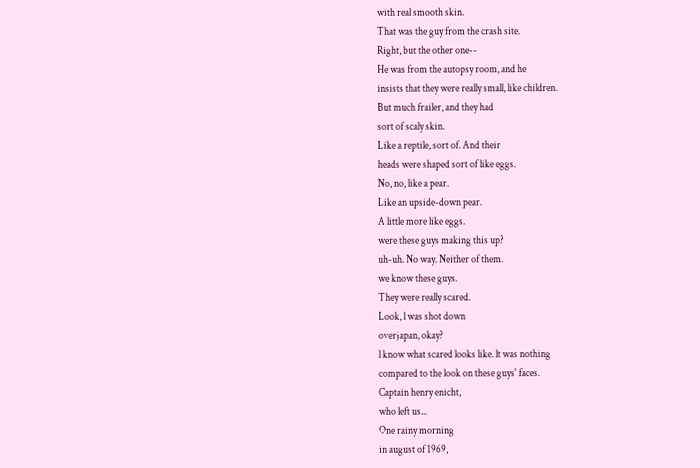with real smooth skin.
That was the guy from the crash site.
Right, but the other one--
He was from the autopsy room, and he
insists that they were really small, like children.
But much frailer, and they had
sort of scaly skin.
Like a reptile, sort of. And their
heads were shaped sort of like eggs.
No, no, like a pear.
Like an upside-down pear.
A little more like eggs.
were these guys making this up?
uh-uh. No way. Neither of them.
we know these guys.
They were really scared.
Look, l was shot down
overjapan, okay?
l know what scared looks like. lt was nothing
compared to the look on these guys' faces.
Captain henry enicht,
who left us...
One rainy morning
in august of 1969,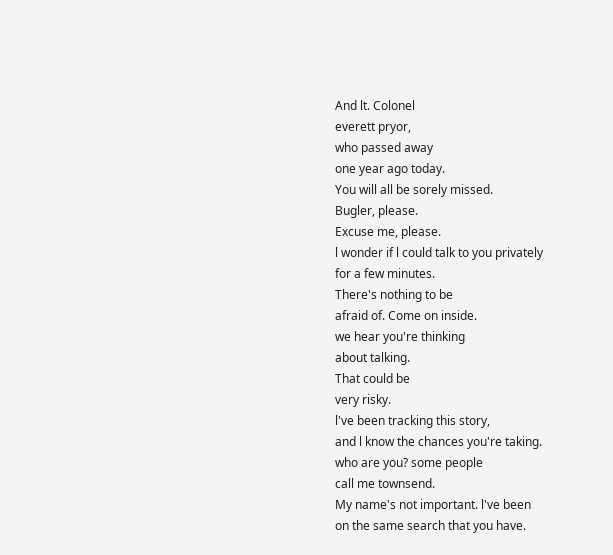And lt. Colonel
everett pryor,
who passed away
one year ago today.
You will all be sorely missed.
Bugler, please.
Excuse me, please.
l wonder if l could talk to you privately
for a few minutes.
There's nothing to be
afraid of. Come on inside.
we hear you're thinking
about talking.
That could be
very risky.
l've been tracking this story,
and l know the chances you're taking.
who are you? some people
call me townsend.
My name's not important. l've been
on the same search that you have.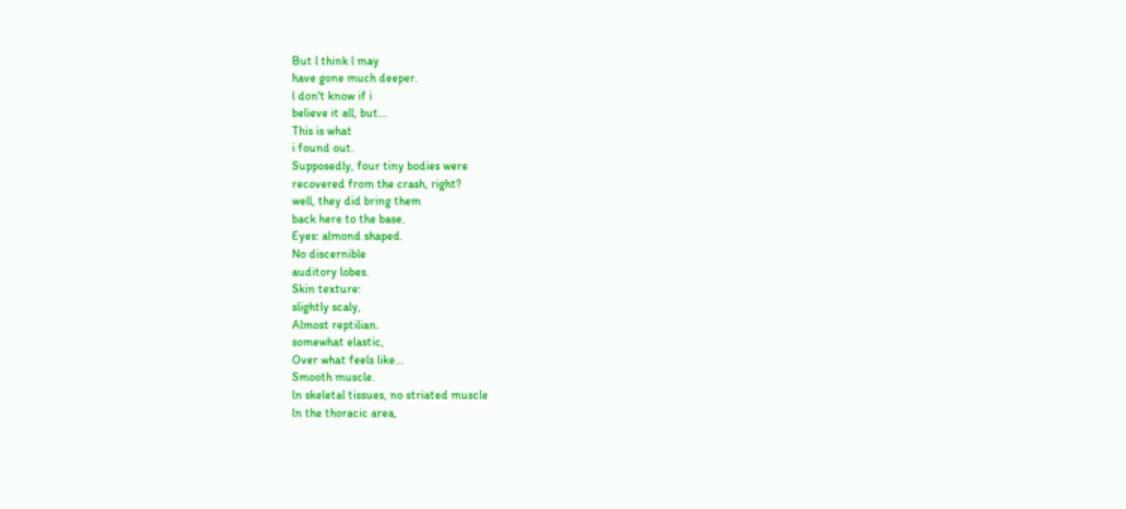But l think l may
have gone much deeper.
l don't know if i
believe it all, but...
This is what
i found out.
Supposedly, four tiny bodies were
recovered from the crash, right?
well, they did bring them
back here to the base.
Eyes: almond shaped.
No discernible
auditory lobes.
Skin texture:
slightly scaly,
Almost reptilian.
somewhat elastic,
Over what feels like...
Smooth muscle.
ln skeletal tissues, no striated muscle
ln the thoracic area,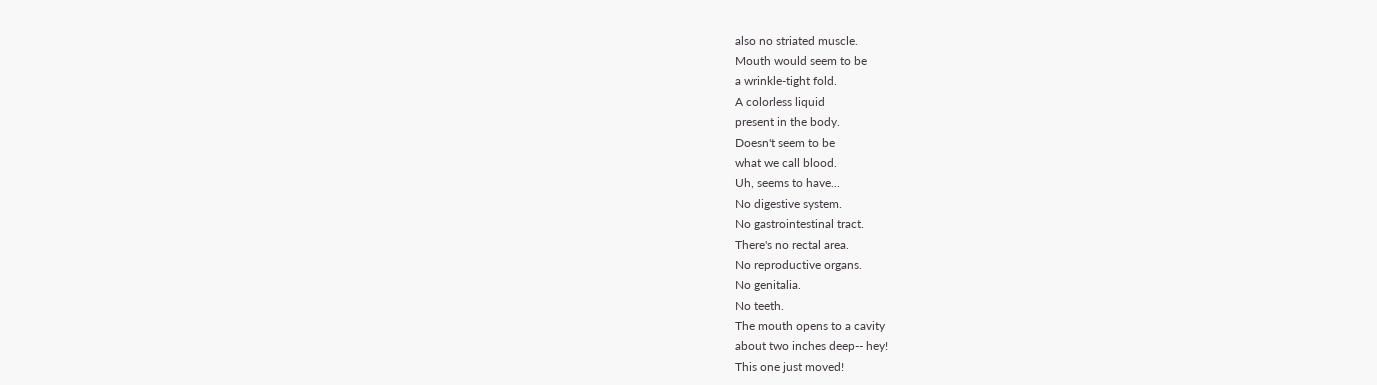also no striated muscle.
Mouth would seem to be
a wrinkle-tight fold.
A colorless liquid
present in the body.
Doesn't seem to be
what we call blood.
Uh, seems to have...
No digestive system.
No gastrointestinal tract.
There's no rectal area.
No reproductive organs.
No genitalia.
No teeth.
The mouth opens to a cavity
about two inches deep-- hey!
This one just moved!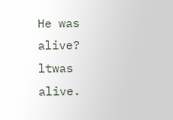He was alive?
ltwas alive.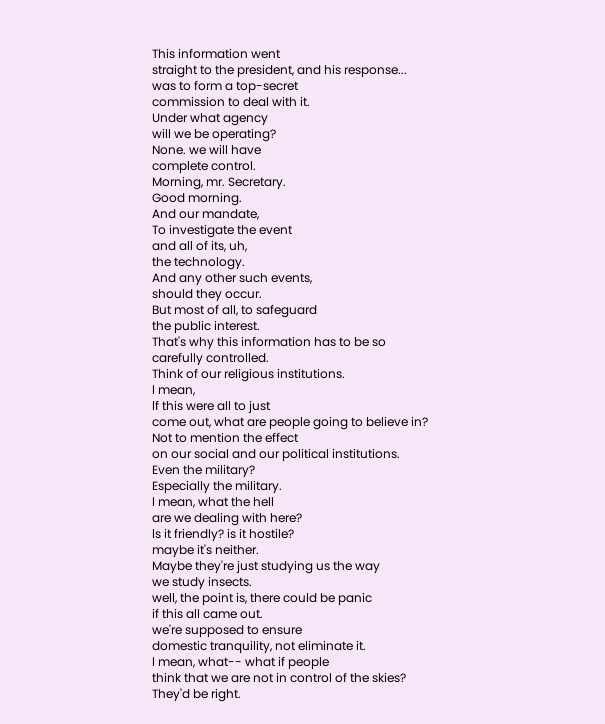This information went
straight to the president, and his response...
was to form a top-secret
commission to deal with it.
Under what agency
will we be operating?
None. we will have
complete control.
Morning, mr. Secretary.
Good morning.
And our mandate,
To investigate the event
and all of its, uh,
the technology.
And any other such events,
should they occur.
But most of all, to safeguard
the public interest.
That's why this information has to be so
carefully controlled.
Think of our religious institutions.
l mean,
lf this were all to just
come out, what are people going to believe in?
Not to mention the effect
on our social and our political institutions.
Even the military?
Especially the military.
l mean, what the hell
are we dealing with here?
ls it friendly? is it hostile?
maybe it's neither.
Maybe they're just studying us the way
we study insects.
well, the point is, there could be panic
if this all came out.
we're supposed to ensure
domestic tranquility, not eliminate it.
l mean, what-- what if people
think that we are not in control of the skies?
They'd be right.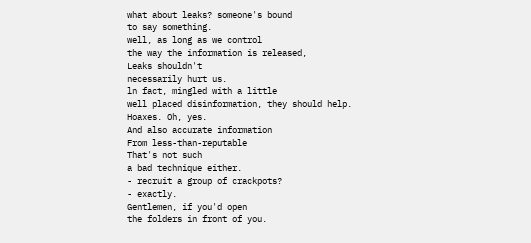what about leaks? someone's bound
to say something.
well, as long as we control
the way the information is released,
Leaks shouldn't
necessarily hurt us.
ln fact, mingled with a little
well placed disinformation, they should help.
Hoaxes. Oh, yes.
And also accurate information
From less-than-reputable
That's not such
a bad technique either.
- recruit a group of crackpots?
- exactly.
Gentlemen, if you'd open
the folders in front of you.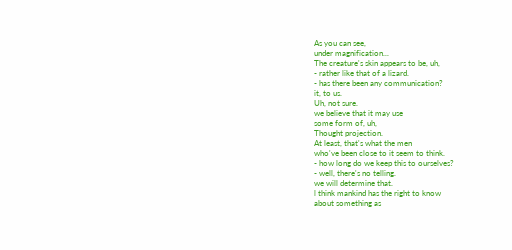As you can see,
under magnification...
The creature's skin appears to be, uh,
- rather like that of a lizard.
- has there been any communication?
it, to us.
Uh, not sure.
we believe that it may use
some form of, uh,
Thought projection.
At least, that's what the men
who've been close to it seem to think.
- how long do we keep this to ourselves?
- well, there's no telling.
we will determine that.
l think mankind has the right to know
about something as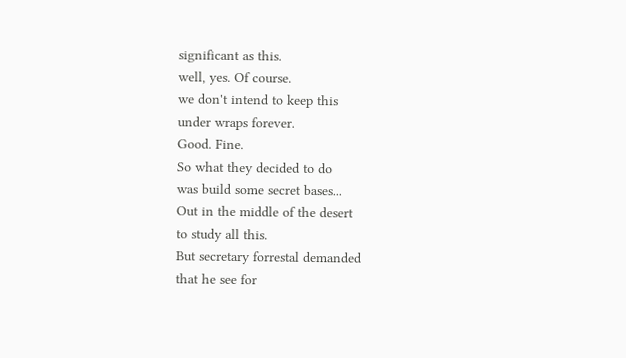significant as this.
well, yes. Of course.
we don't intend to keep this
under wraps forever.
Good. Fine.
So what they decided to do
was build some secret bases...
Out in the middle of the desert
to study all this.
But secretary forrestal demanded
that he see for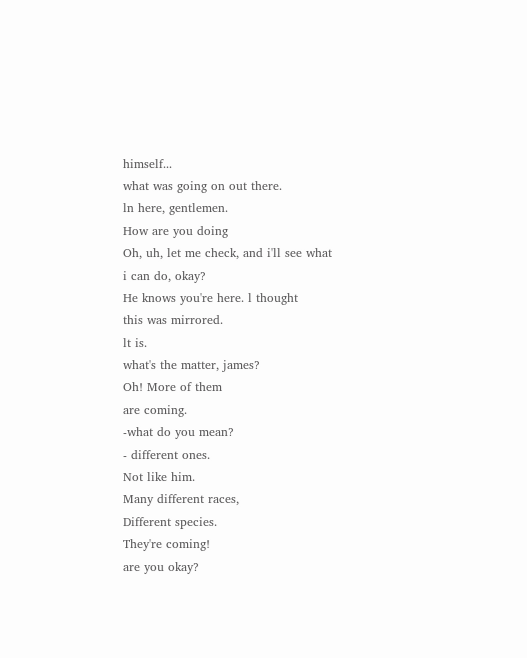himself...
what was going on out there.
ln here, gentlemen.
How are you doing
Oh, uh, let me check, and i'll see what
i can do, okay?
He knows you're here. l thought
this was mirrored.
lt is.
what's the matter, james?
Oh! More of them
are coming.
-what do you mean?
- different ones.
Not like him.
Many different races,
Different species.
They're coming!
are you okay?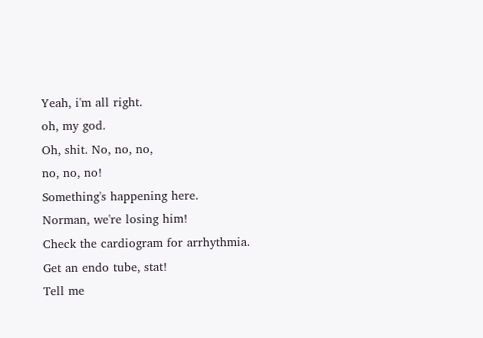Yeah, i'm all right.
oh, my god.
Oh, shit. No, no, no,
no, no, no!
Something's happening here.
Norman, we're losing him!
Check the cardiogram for arrhythmia.
Get an endo tube, stat!
Tell me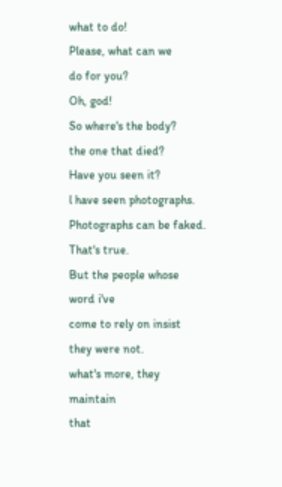what to do!
Please, what can we
do for you?
Oh, god!
So where's the body?
the one that died?
Have you seen it?
l have seen photographs.
Photographs can be faked.
That's true.
But the people whose word i've
come to rely on insist they were not.
what's more, they maintain
that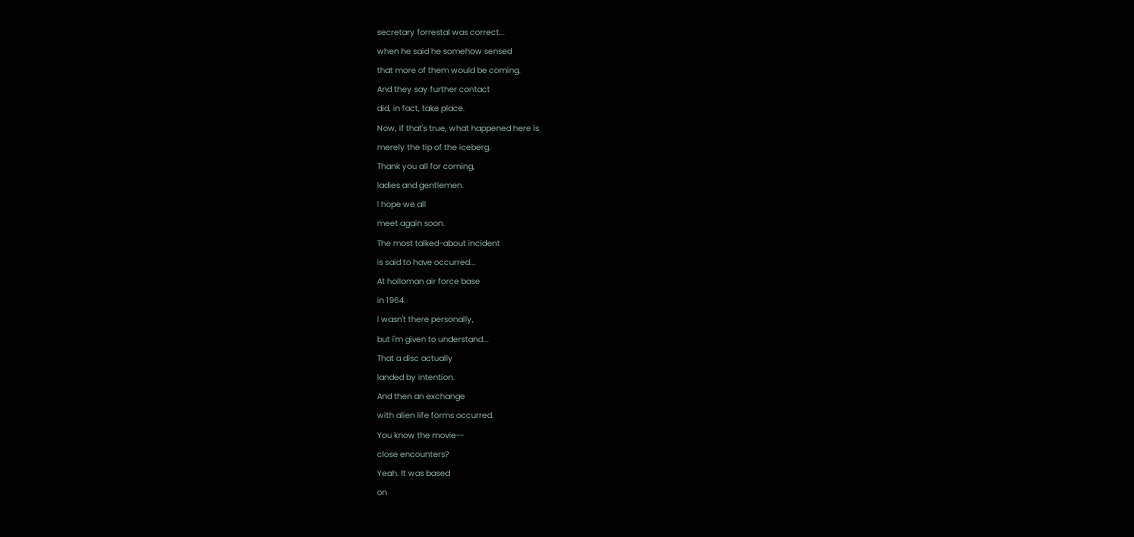secretary forrestal was correct...
when he said he somehow sensed
that more of them would be coming.
And they say further contact
did, in fact, take place.
Now, if that's true, what happened here is
merely the tip of the iceberg.
Thank you all for coming,
ladies and gentlemen.
l hope we all
meet again soon.
The most talked-about incident
is said to have occurred...
At holloman air force base
in 1964.
l wasn't there personally,
but i'm given to understand...
That a disc actually
landed by intention.
And then an exchange
with alien life forms occurred.
You know the movie--
close encounters?
Yeah. lt was based
on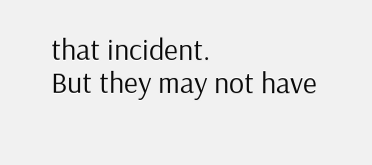that incident.
But they may not have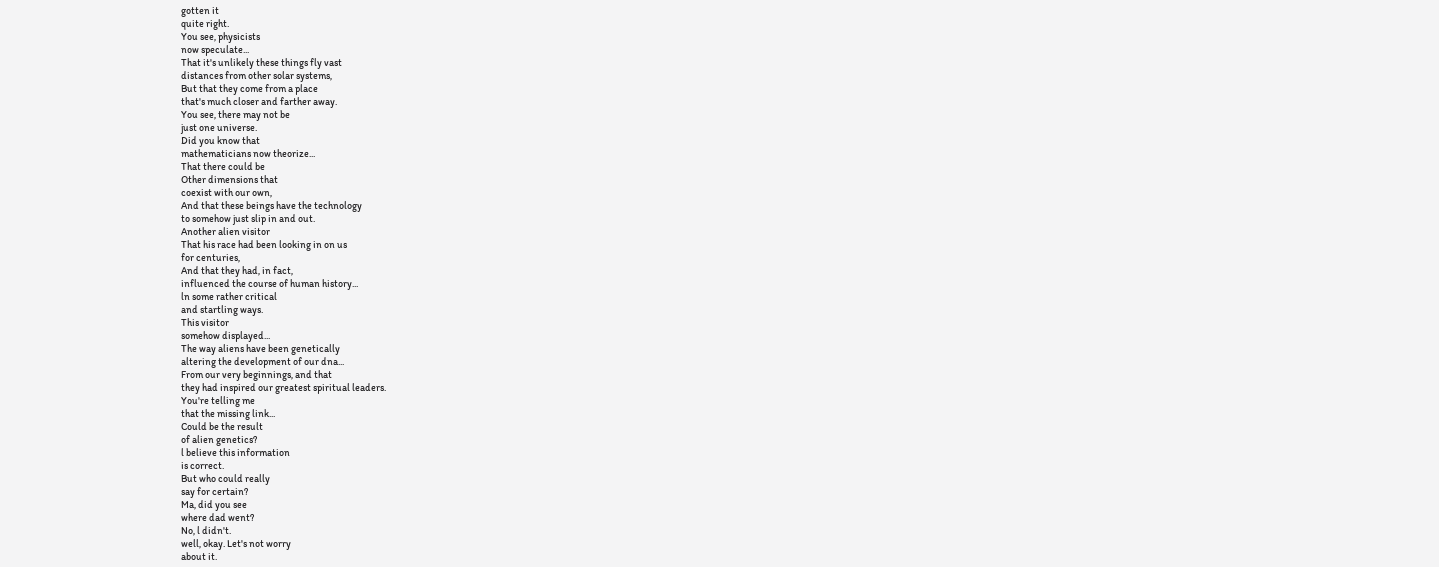gotten it
quite right.
You see, physicists
now speculate...
That it's unlikely these things fly vast
distances from other solar systems,
But that they come from a place
that's much closer and farther away.
You see, there may not be
just one universe.
Did you know that
mathematicians now theorize...
That there could be
Other dimensions that
coexist with our own,
And that these beings have the technology
to somehow just slip in and out.
Another alien visitor
That his race had been looking in on us
for centuries,
And that they had, in fact,
influenced the course of human history...
ln some rather critical
and startling ways.
This visitor
somehow displayed...
The way aliens have been genetically
altering the development of our dna...
From our very beginnings, and that
they had inspired our greatest spiritual leaders.
You're telling me
that the missing link...
Could be the result
of alien genetics?
l believe this information
is correct.
But who could really
say for certain?
Ma, did you see
where dad went?
No, l didn't.
well, okay. Let's not worry
about it.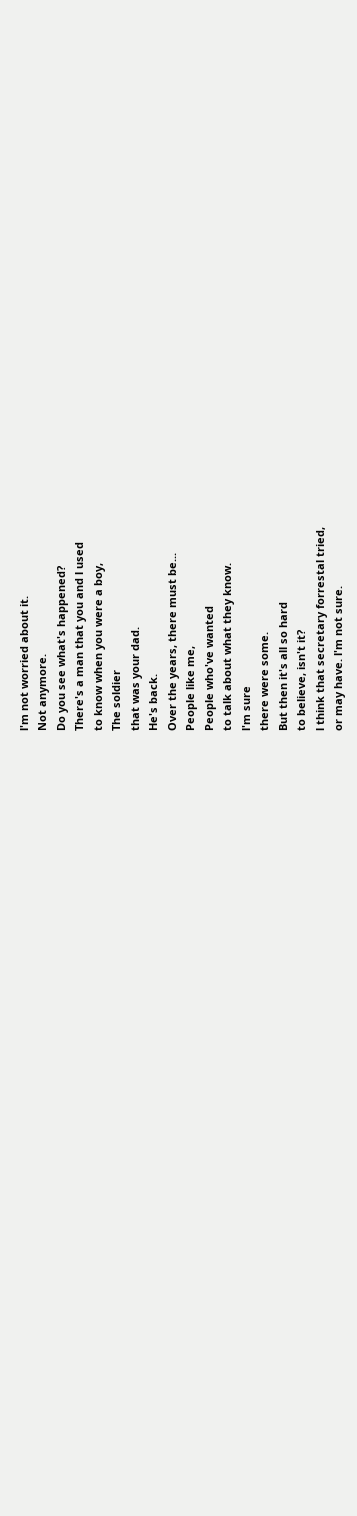l'm not worried about it.
Not anymore.
Do you see what's happened?
There's a man that you and l used
to know when you were a boy,
The soldier
that was your dad.
He's back.
Over the years, there must be...
People like me,
People who've wanted
to talk about what they know.
l'm sure
there were some.
But then it's all so hard
to believe, isn't it?
l think that secretary forrestal tried,
or may have. l'm not sure.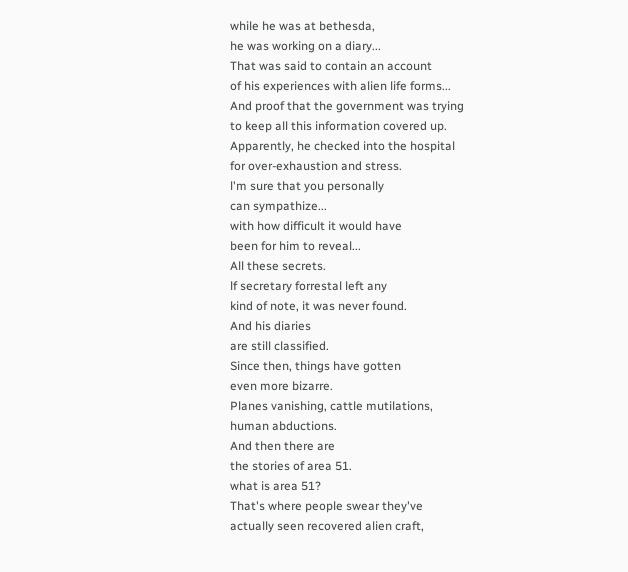while he was at bethesda,
he was working on a diary...
That was said to contain an account
of his experiences with alien life forms...
And proof that the government was trying
to keep all this information covered up.
Apparently, he checked into the hospital
for over-exhaustion and stress.
l'm sure that you personally
can sympathize...
with how difficult it would have
been for him to reveal...
All these secrets.
lf secretary forrestal left any
kind of note, it was never found.
And his diaries
are still classified.
Since then, things have gotten
even more bizarre.
Planes vanishing, cattle mutilations,
human abductions.
And then there are
the stories of area 51.
what is area 51?
That's where people swear they've
actually seen recovered alien craft,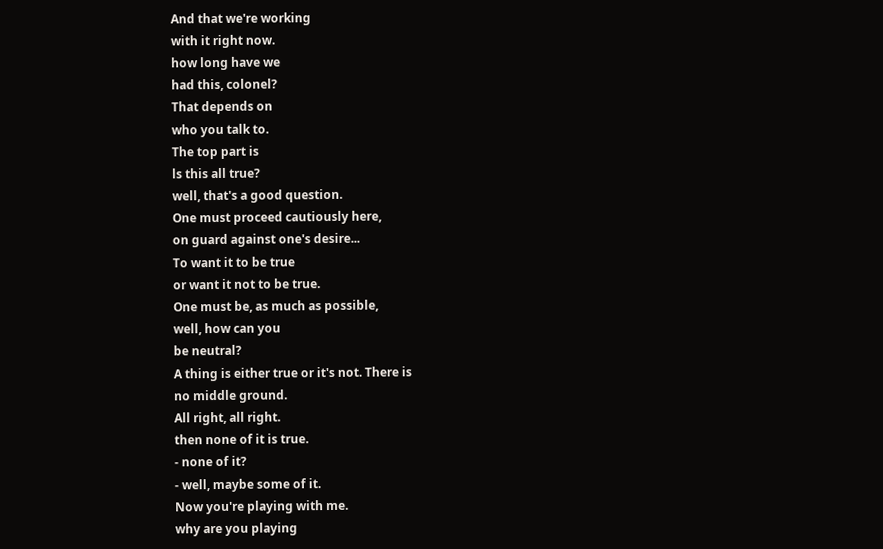And that we're working
with it right now.
how long have we
had this, colonel?
That depends on
who you talk to.
The top part is
ls this all true?
well, that's a good question.
One must proceed cautiously here,
on guard against one's desire...
To want it to be true
or want it not to be true.
One must be, as much as possible,
well, how can you
be neutral?
A thing is either true or it's not. There is
no middle ground.
All right, all right.
then none of it is true.
- none of it?
- well, maybe some of it.
Now you're playing with me.
why are you playing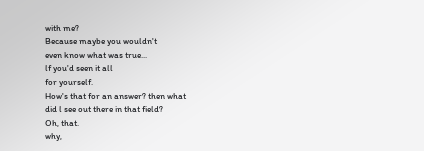with me?
Because maybe you wouldn't
even know what was true...
lf you'd seen it all
for yourself.
How's that for an answer? then what
did l see out there in that field?
Oh, that.
why,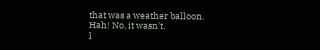that was a weather balloon.
Hah! No, it wasn't.
l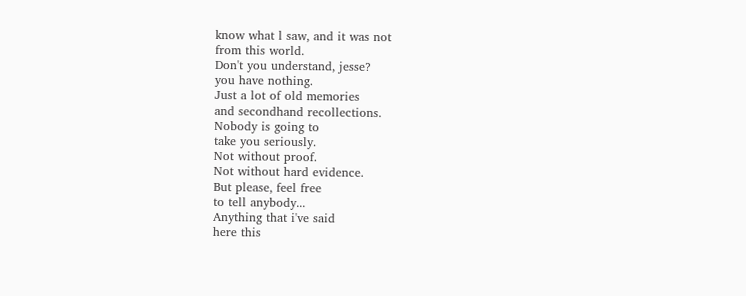know what l saw, and it was not
from this world.
Don't you understand, jesse?
you have nothing.
Just a lot of old memories
and secondhand recollections.
Nobody is going to
take you seriously.
Not without proof.
Not without hard evidence.
But please, feel free
to tell anybody...
Anything that i've said
here this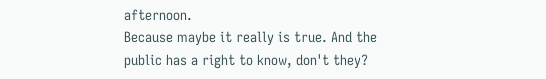afternoon.
Because maybe it really is true. And the
public has a right to know, don't they?